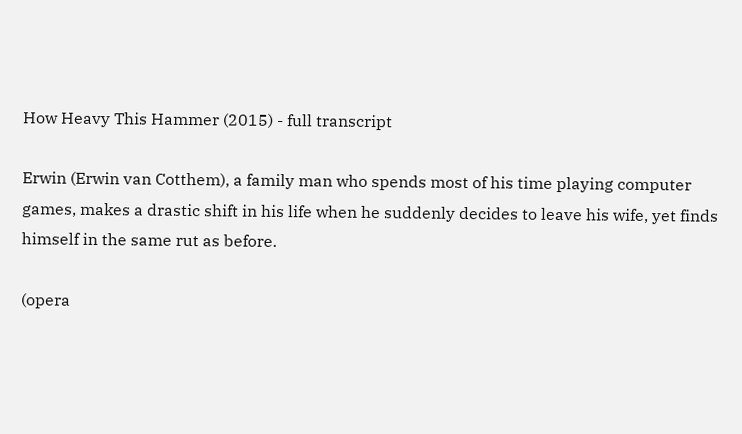How Heavy This Hammer (2015) - full transcript

Erwin (Erwin van Cotthem), a family man who spends most of his time playing computer games, makes a drastic shift in his life when he suddenly decides to leave his wife, yet finds himself in the same rut as before.

(opera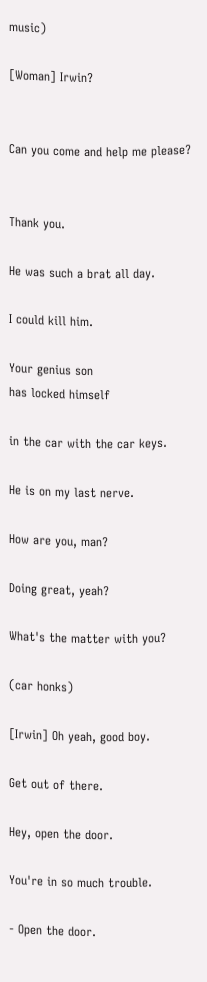music)

[Woman] Irwin?


Can you come and help me please?


Thank you.

He was such a brat all day.

I could kill him.

Your genius son
has locked himself

in the car with the car keys.

He is on my last nerve.

How are you, man?

Doing great, yeah?

What's the matter with you?

(car honks)

[Irwin] Oh yeah, good boy.

Get out of there.

Hey, open the door.

You're in so much trouble.

- Open the door.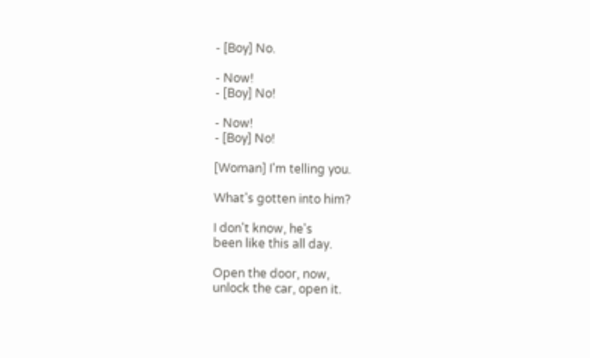- [Boy] No.

- Now!
- [Boy] No!

- Now!
- [Boy] No!

[Woman] I'm telling you.

What's gotten into him?

I don't know, he's
been like this all day.

Open the door, now,
unlock the car, open it.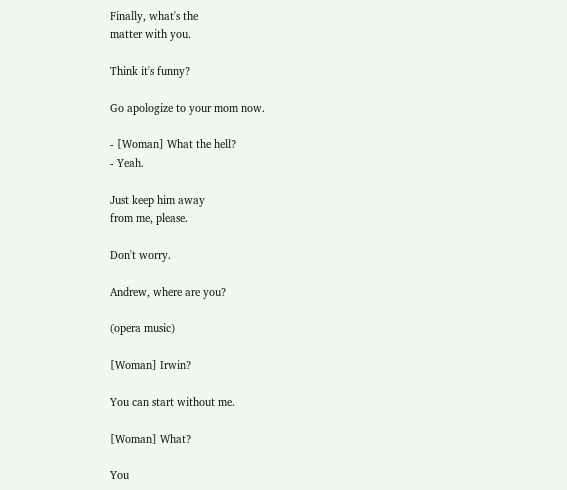Finally, what's the
matter with you.

Think it's funny?

Go apologize to your mom now.

- [Woman] What the hell?
- Yeah.

Just keep him away
from me, please.

Don't worry.

Andrew, where are you?

(opera music)

[Woman] Irwin?

You can start without me.

[Woman] What?

You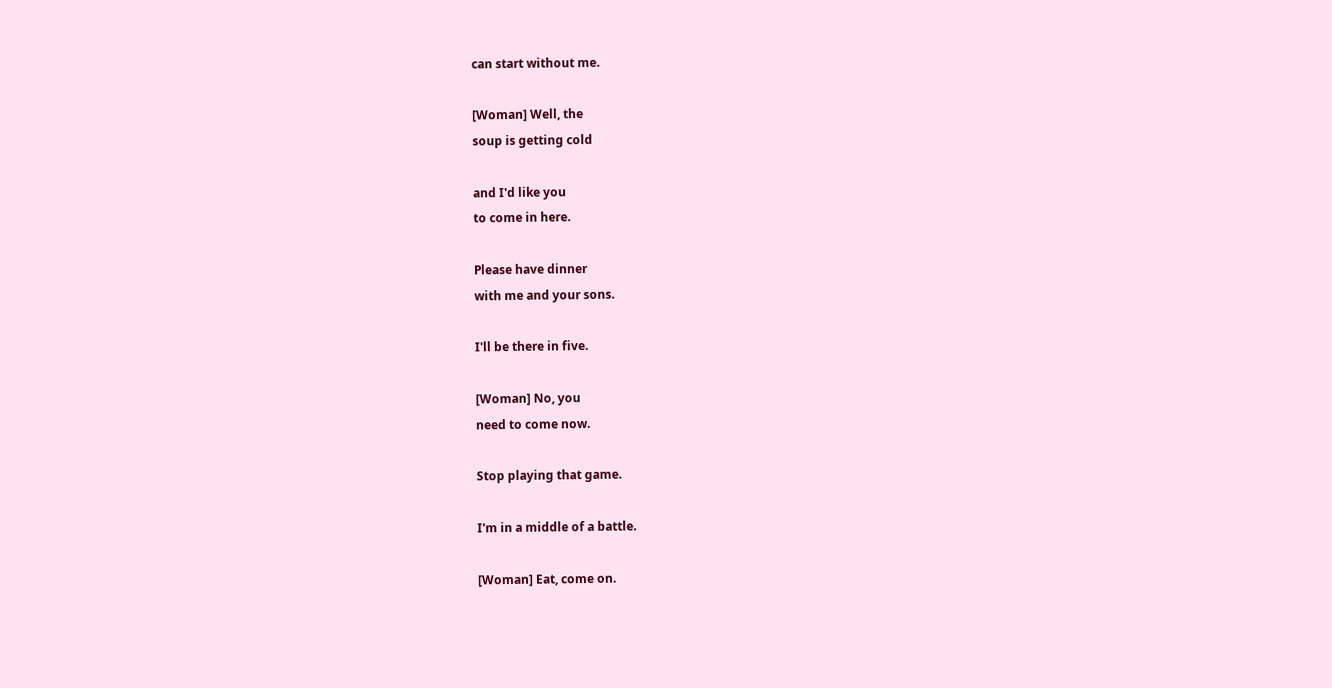can start without me.

[Woman] Well, the
soup is getting cold

and I'd like you
to come in here.

Please have dinner
with me and your sons.

I'll be there in five.

[Woman] No, you
need to come now.

Stop playing that game.

I'm in a middle of a battle.

[Woman] Eat, come on.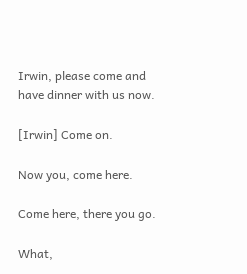Irwin, please come and
have dinner with us now.

[Irwin] Come on.

Now you, come here.

Come here, there you go.

What,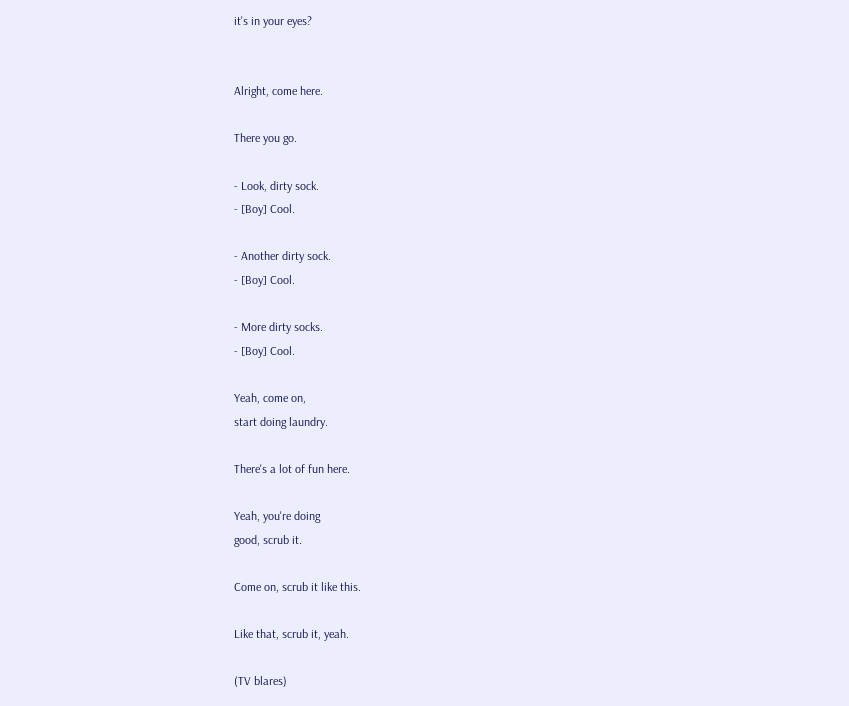it's in your eyes?


Alright, come here.

There you go.

- Look, dirty sock.
- [Boy] Cool.

- Another dirty sock.
- [Boy] Cool.

- More dirty socks.
- [Boy] Cool.

Yeah, come on,
start doing laundry.

There's a lot of fun here.

Yeah, you're doing
good, scrub it.

Come on, scrub it like this.

Like that, scrub it, yeah.

(TV blares)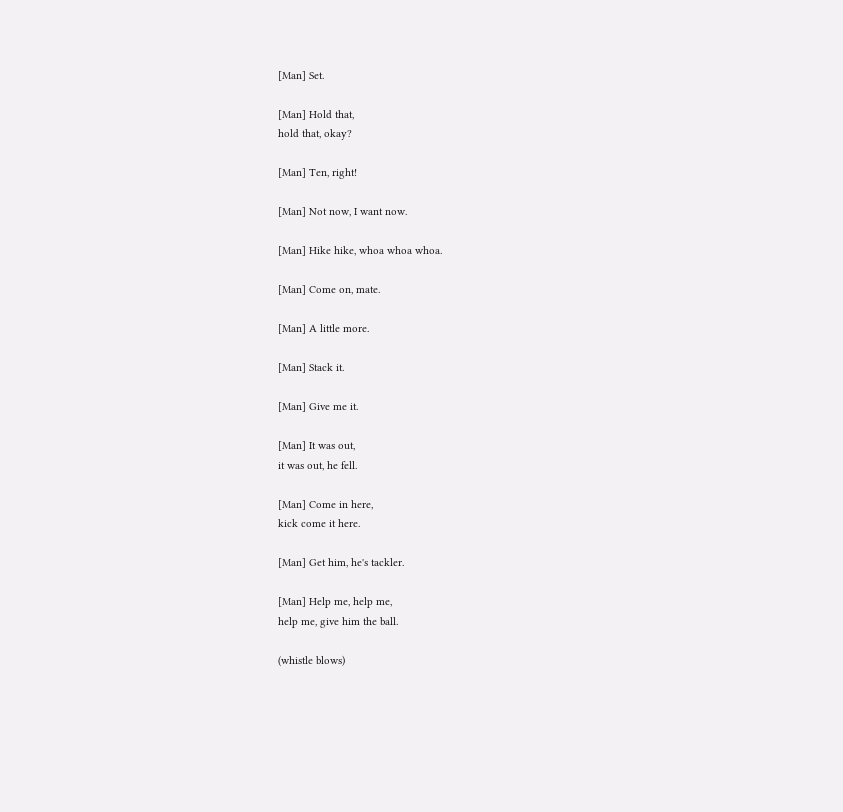[Man] Set.

[Man] Hold that,
hold that, okay?

[Man] Ten, right!

[Man] Not now, I want now.

[Man] Hike hike, whoa whoa whoa.

[Man] Come on, mate.

[Man] A little more.

[Man] Stack it.

[Man] Give me it.

[Man] It was out,
it was out, he fell.

[Man] Come in here,
kick come it here.

[Man] Get him, he's tackler.

[Man] Help me, help me,
help me, give him the ball.

(whistle blows)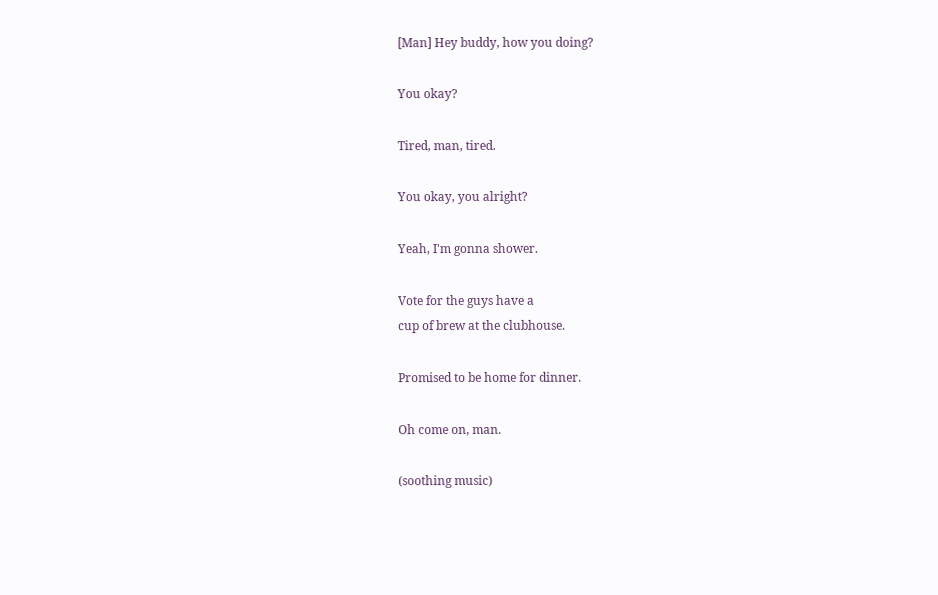[Man] Hey buddy, how you doing?

You okay?

Tired, man, tired.

You okay, you alright?

Yeah, I'm gonna shower.

Vote for the guys have a
cup of brew at the clubhouse.

Promised to be home for dinner.

Oh come on, man.

(soothing music)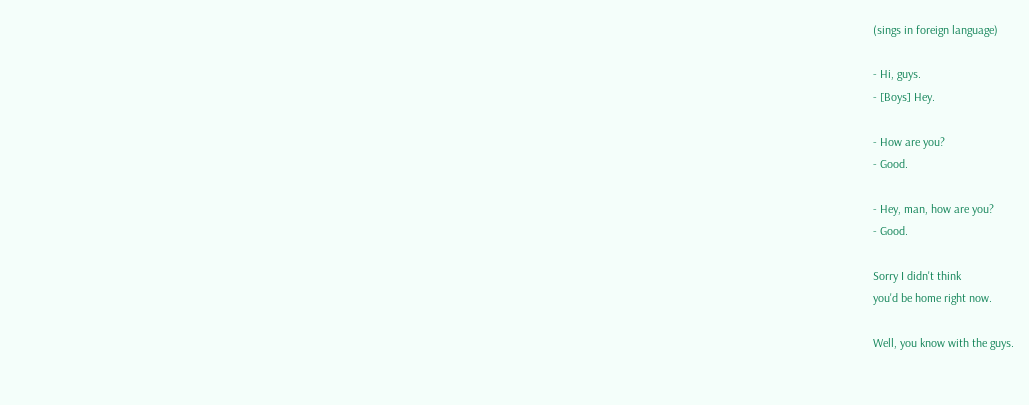(sings in foreign language)

- Hi, guys.
- [Boys] Hey.

- How are you?
- Good.

- Hey, man, how are you?
- Good.

Sorry I didn't think
you'd be home right now.

Well, you know with the guys.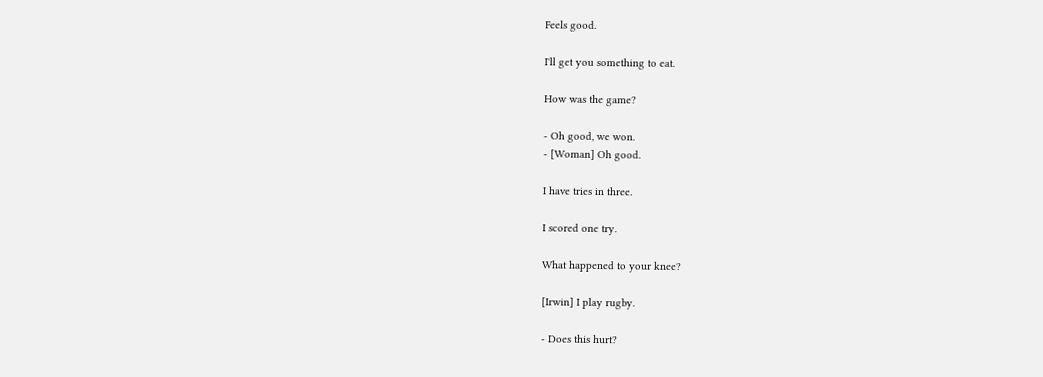Feels good.

I'll get you something to eat.

How was the game?

- Oh good, we won.
- [Woman] Oh good.

I have tries in three.

I scored one try.

What happened to your knee?

[Irwin] I play rugby.

- Does this hurt?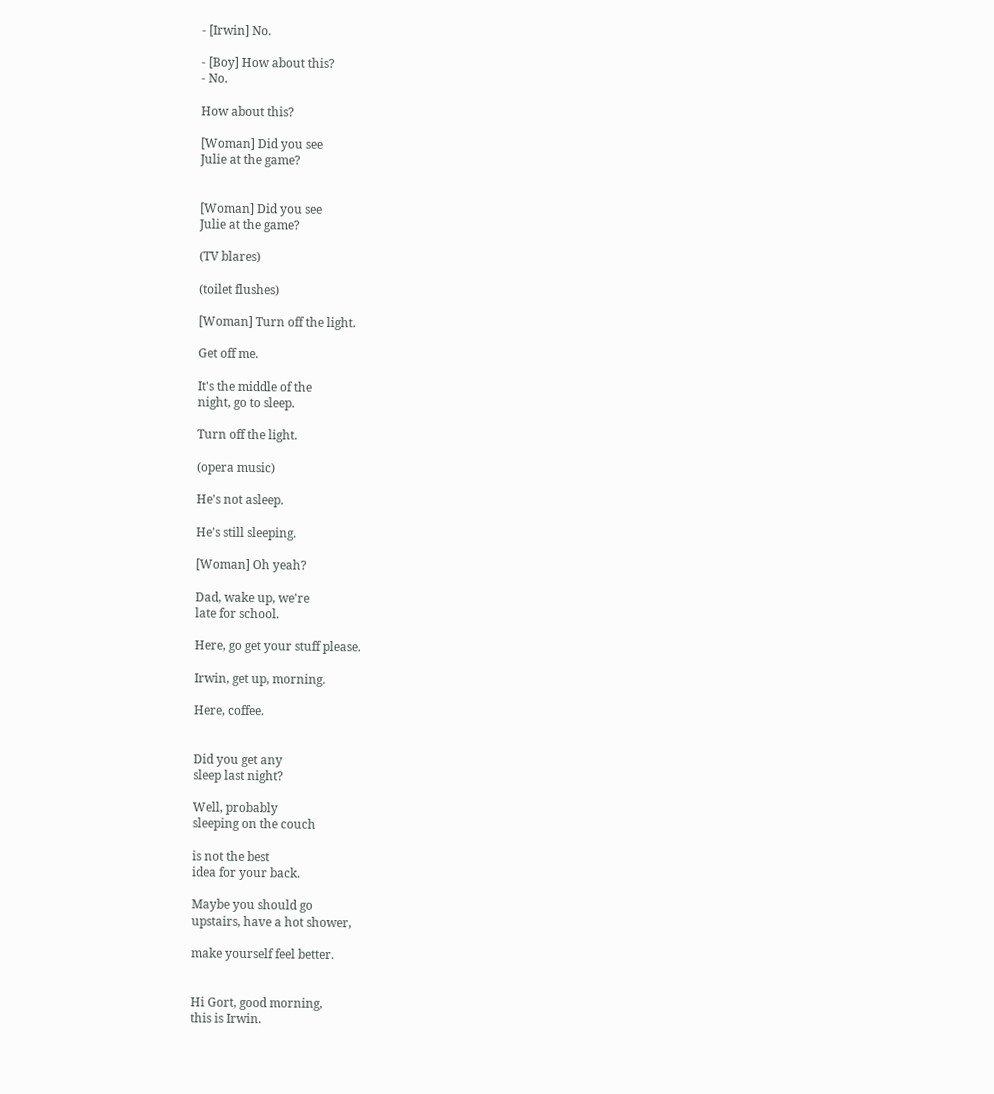- [Irwin] No.

- [Boy] How about this?
- No.

How about this?

[Woman] Did you see
Julie at the game?


[Woman] Did you see
Julie at the game?

(TV blares)

(toilet flushes)

[Woman] Turn off the light.

Get off me.

It's the middle of the
night, go to sleep.

Turn off the light.

(opera music)

He's not asleep.

He's still sleeping.

[Woman] Oh yeah?

Dad, wake up, we're
late for school.

Here, go get your stuff please.

Irwin, get up, morning.

Here, coffee.


Did you get any
sleep last night?

Well, probably
sleeping on the couch

is not the best
idea for your back.

Maybe you should go
upstairs, have a hot shower,

make yourself feel better.


Hi Gort, good morning,
this is Irwin.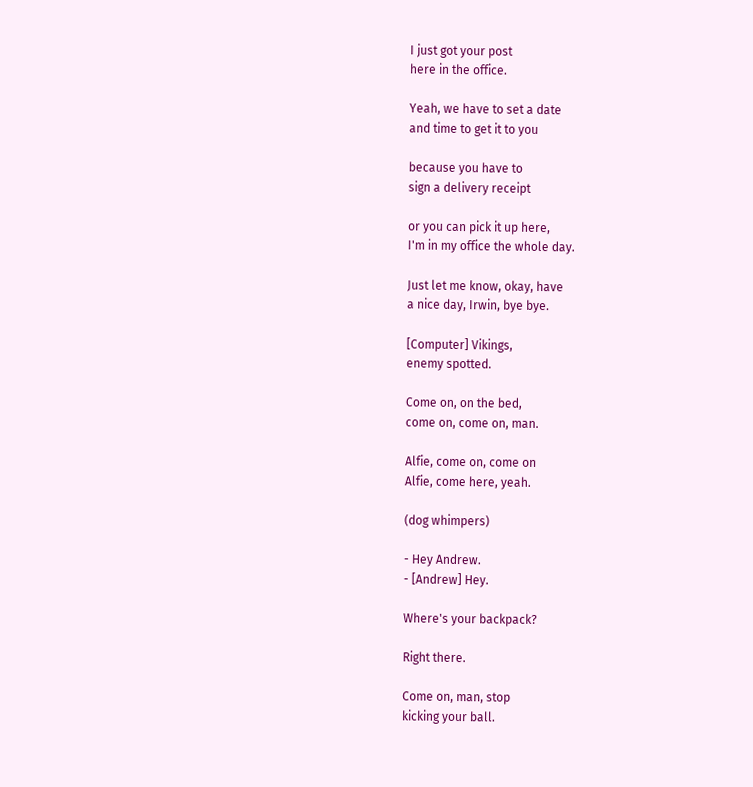I just got your post
here in the office.

Yeah, we have to set a date
and time to get it to you

because you have to
sign a delivery receipt

or you can pick it up here,
I'm in my office the whole day.

Just let me know, okay, have
a nice day, Irwin, bye bye.

[Computer] Vikings,
enemy spotted.

Come on, on the bed,
come on, come on, man.

Alfie, come on, come on
Alfie, come here, yeah.

(dog whimpers)

- Hey Andrew.
- [Andrew] Hey.

Where's your backpack?

Right there.

Come on, man, stop
kicking your ball.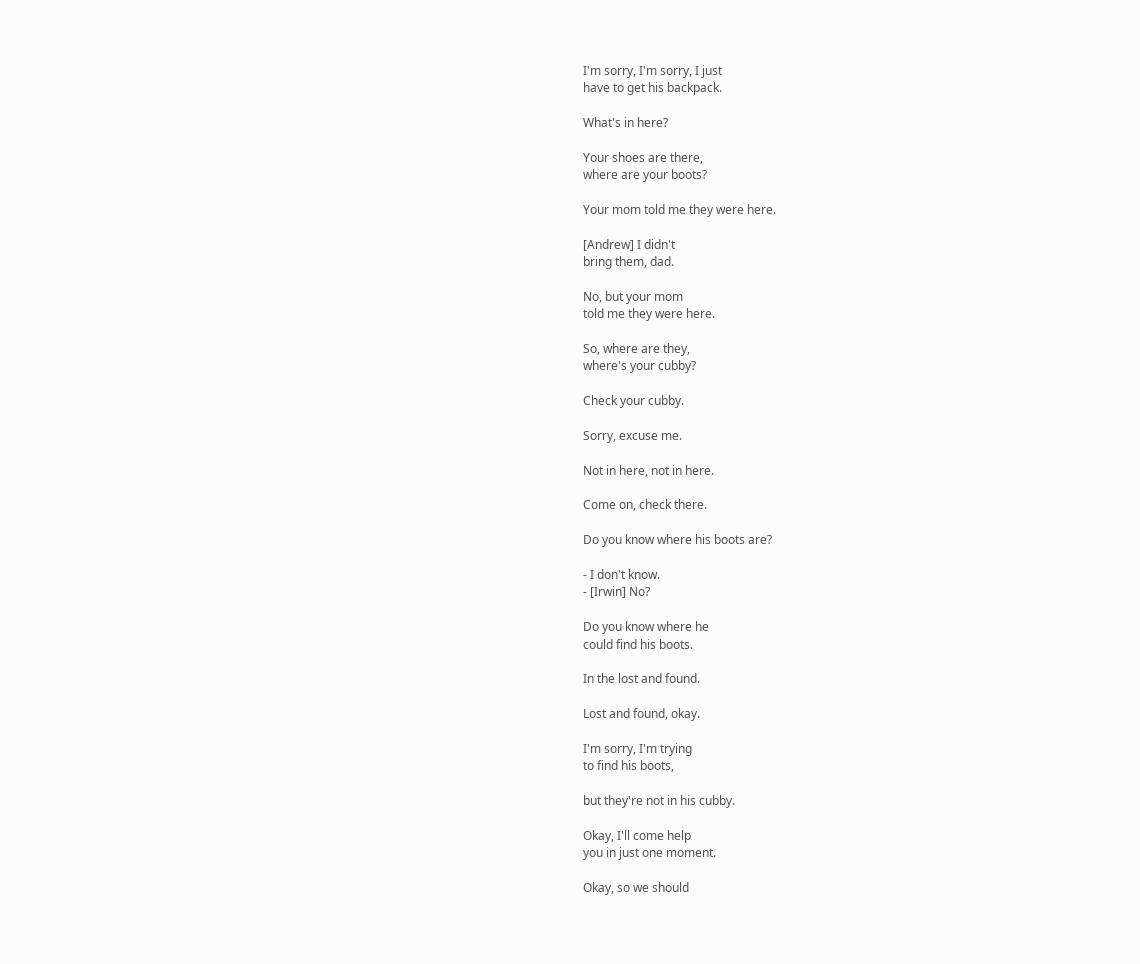I'm sorry, I'm sorry, I just
have to get his backpack.

What's in here?

Your shoes are there,
where are your boots?

Your mom told me they were here.

[Andrew] I didn't
bring them, dad.

No, but your mom
told me they were here.

So, where are they,
where's your cubby?

Check your cubby.

Sorry, excuse me.

Not in here, not in here.

Come on, check there.

Do you know where his boots are?

- I don't know.
- [Irwin] No?

Do you know where he
could find his boots.

In the lost and found.

Lost and found, okay.

I'm sorry, I'm trying
to find his boots,

but they're not in his cubby.

Okay, I'll come help
you in just one moment.

Okay, so we should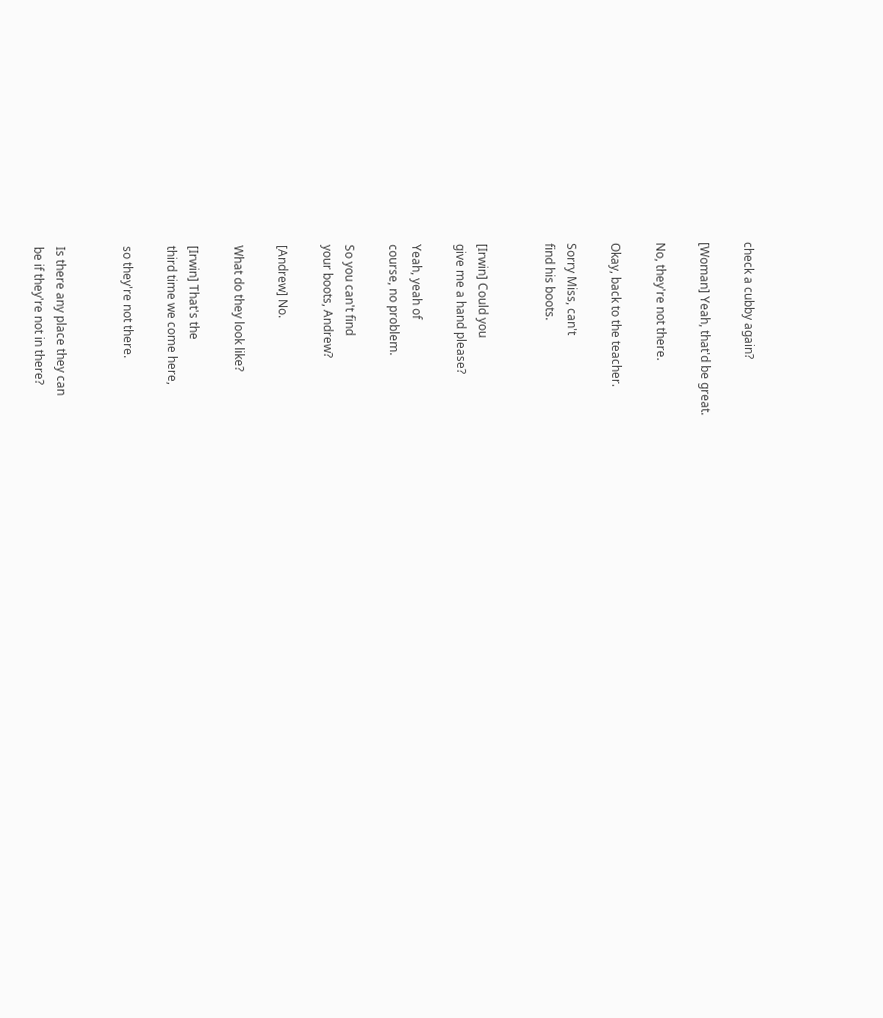check a cubby again?

[Woman] Yeah, that'd be great.

No, they're not there.

Okay, back to the teacher.

Sorry Miss, can't
find his boots.


[Irwin] Could you
give me a hand please?

Yeah, yeah of
course, no problem.

So you can't find
your boots, Andrew?

[Andrew] No.

What do they look like?

[Irwin] That's the
third time we come here,

so they're not there.


Is there any place they can
be if they're not in there?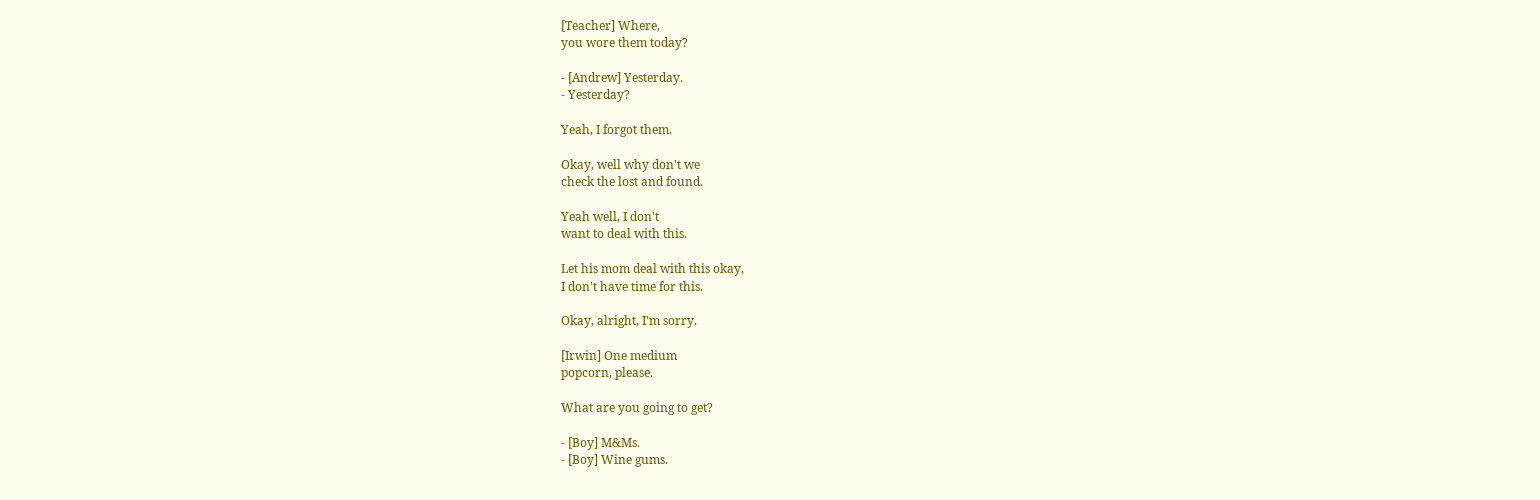[Teacher] Where,
you wore them today?

- [Andrew] Yesterday.
- Yesterday?

Yeah, I forgot them.

Okay, well why don't we
check the lost and found.

Yeah well, I don't
want to deal with this.

Let his mom deal with this okay,
I don't have time for this.

Okay, alright, I'm sorry.

[Irwin] One medium
popcorn, please.

What are you going to get?

- [Boy] M&Ms.
- [Boy] Wine gums.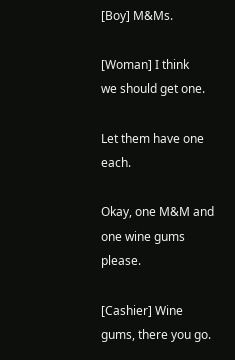[Boy] M&Ms.

[Woman] I think
we should get one.

Let them have one each.

Okay, one M&M and
one wine gums please.

[Cashier] Wine
gums, there you go.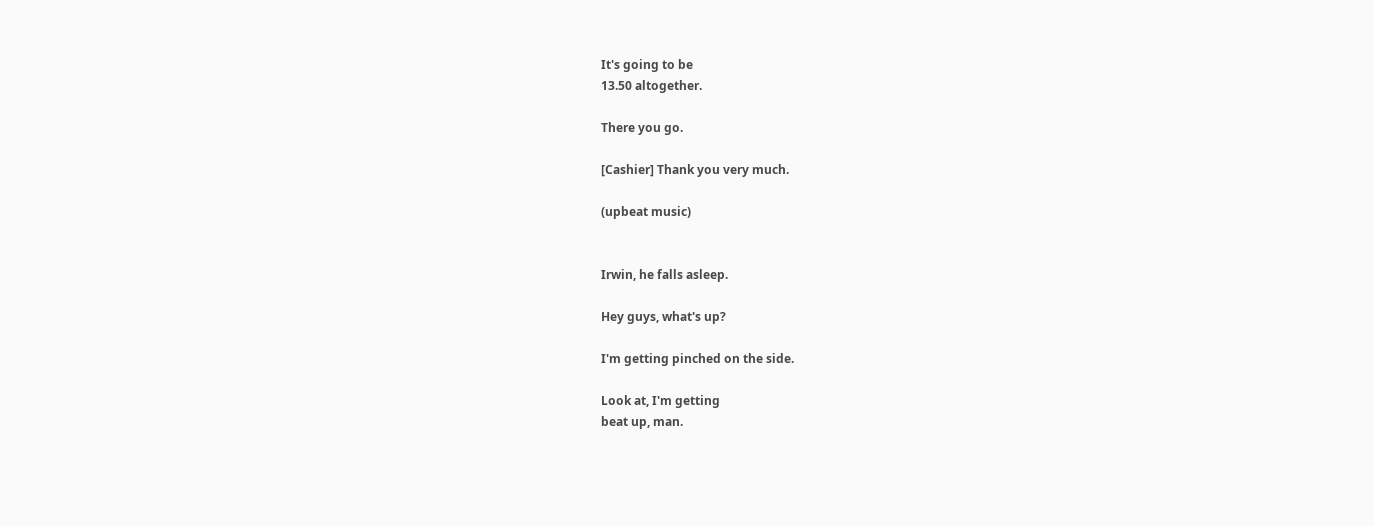It's going to be
13.50 altogether.

There you go.

[Cashier] Thank you very much.

(upbeat music)


Irwin, he falls asleep.

Hey guys, what's up?

I'm getting pinched on the side.

Look at, I'm getting
beat up, man.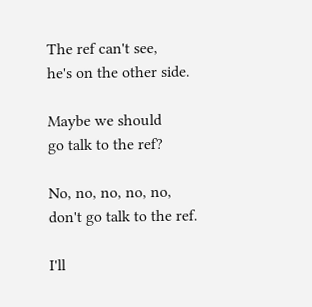The ref can't see,
he's on the other side.

Maybe we should
go talk to the ref?

No, no, no, no, no,
don't go talk to the ref.

I'll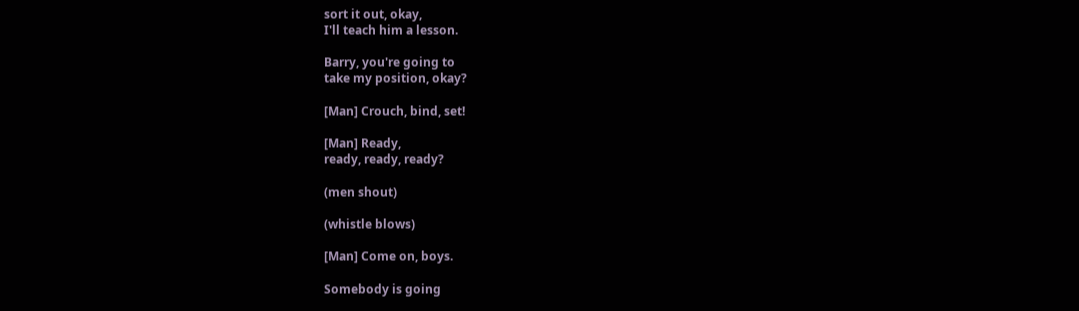sort it out, okay,
I'll teach him a lesson.

Barry, you're going to
take my position, okay?

[Man] Crouch, bind, set!

[Man] Ready,
ready, ready, ready?

(men shout)

(whistle blows)

[Man] Come on, boys.

Somebody is going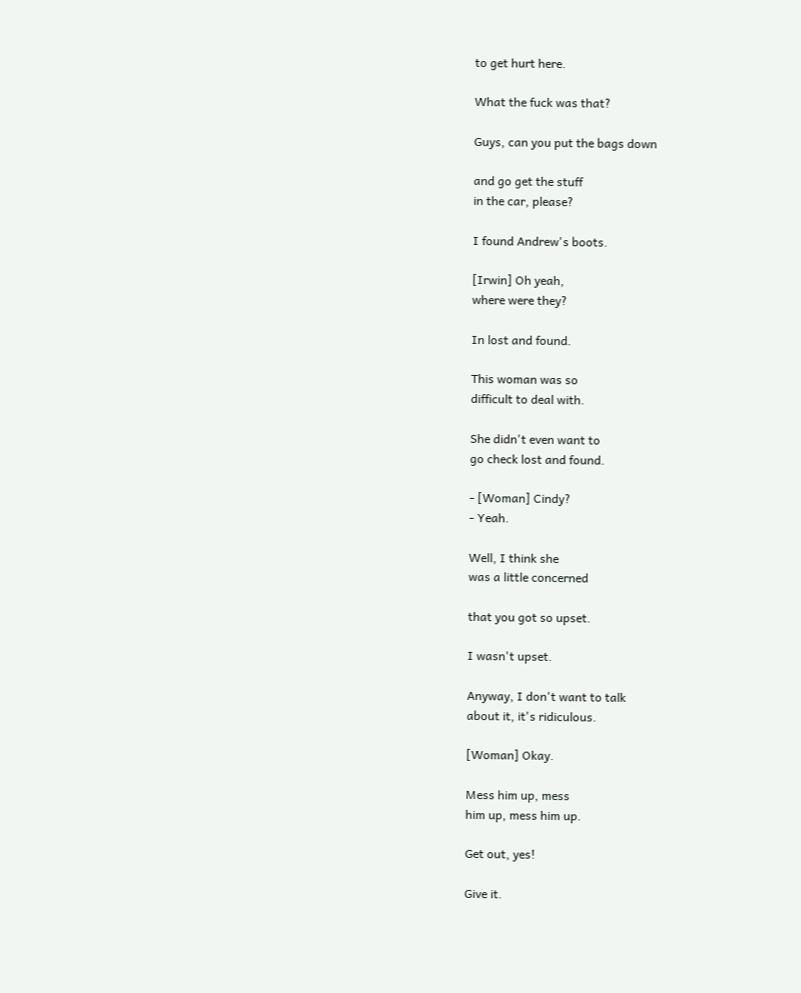to get hurt here.

What the fuck was that?

Guys, can you put the bags down

and go get the stuff
in the car, please?

I found Andrew's boots.

[Irwin] Oh yeah,
where were they?

In lost and found.

This woman was so
difficult to deal with.

She didn't even want to
go check lost and found.

- [Woman] Cindy?
- Yeah.

Well, I think she
was a little concerned

that you got so upset.

I wasn't upset.

Anyway, I don't want to talk
about it, it's ridiculous.

[Woman] Okay.

Mess him up, mess
him up, mess him up.

Get out, yes!

Give it.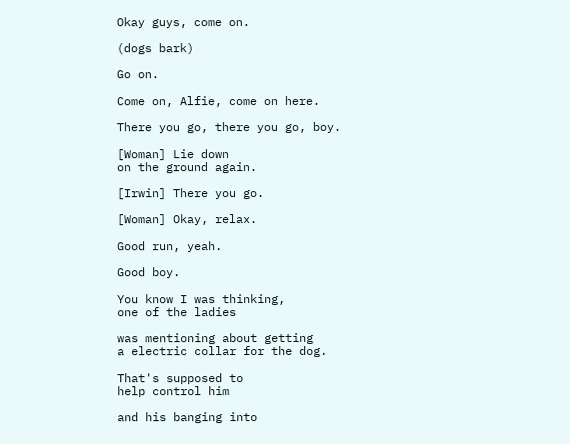Okay guys, come on.

(dogs bark)

Go on.

Come on, Alfie, come on here.

There you go, there you go, boy.

[Woman] Lie down
on the ground again.

[Irwin] There you go.

[Woman] Okay, relax.

Good run, yeah.

Good boy.

You know I was thinking,
one of the ladies

was mentioning about getting
a electric collar for the dog.

That's supposed to
help control him

and his banging into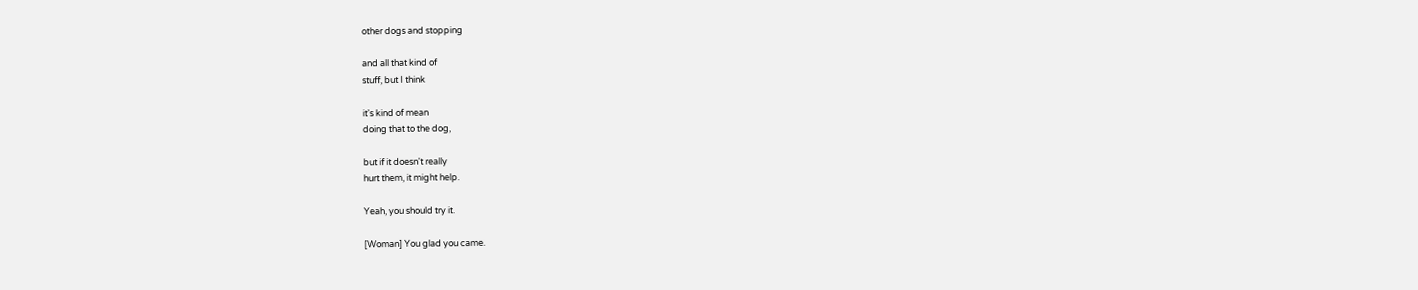other dogs and stopping

and all that kind of
stuff, but I think

it's kind of mean
doing that to the dog,

but if it doesn't really
hurt them, it might help.

Yeah, you should try it.

[Woman] You glad you came.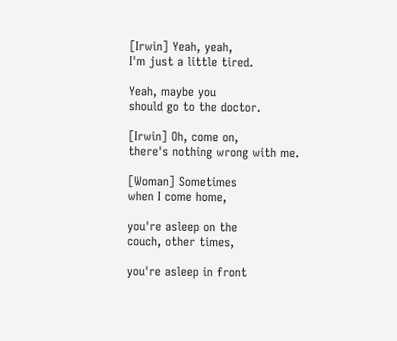[Irwin] Yeah, yeah,
I'm just a little tired.

Yeah, maybe you
should go to the doctor.

[Irwin] Oh, come on,
there's nothing wrong with me.

[Woman] Sometimes
when I come home,

you're asleep on the
couch, other times,

you're asleep in front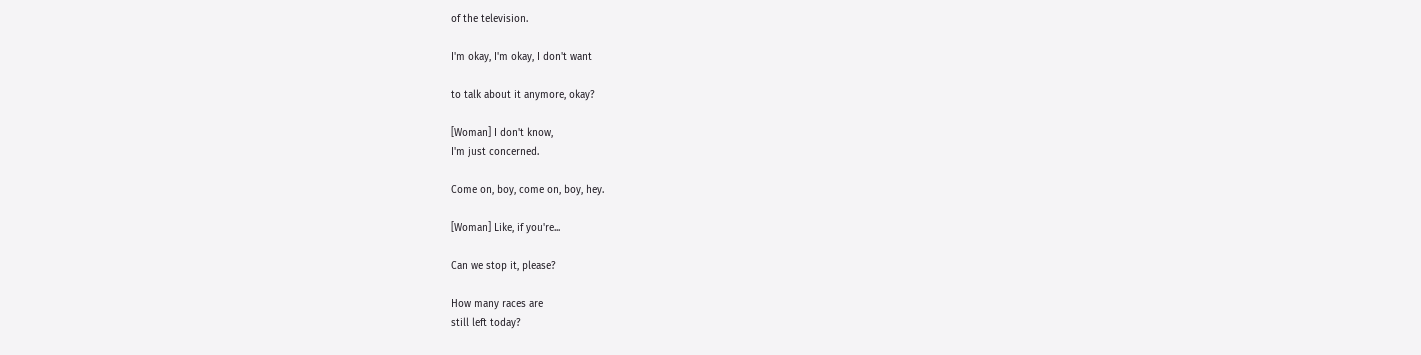of the television.

I'm okay, I'm okay, I don't want

to talk about it anymore, okay?

[Woman] I don't know,
I'm just concerned.

Come on, boy, come on, boy, hey.

[Woman] Like, if you're...

Can we stop it, please?

How many races are
still left today?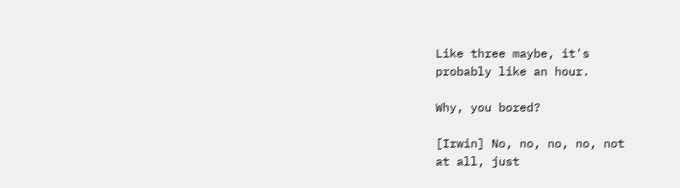Like three maybe, it's
probably like an hour.

Why, you bored?

[Irwin] No, no, no, no, not
at all, just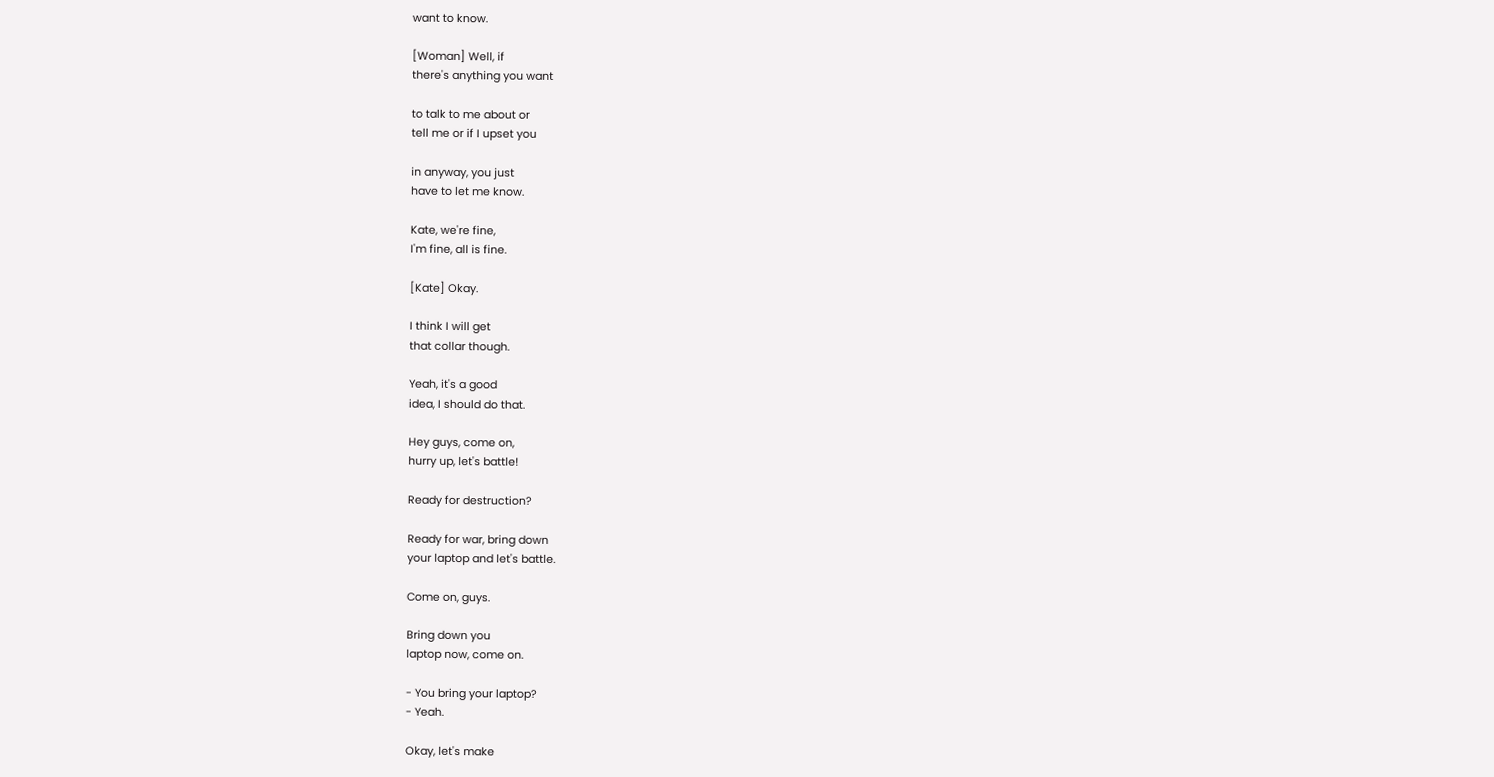want to know.

[Woman] Well, if
there's anything you want

to talk to me about or
tell me or if I upset you

in anyway, you just
have to let me know.

Kate, we're fine,
I'm fine, all is fine.

[Kate] Okay.

I think I will get
that collar though.

Yeah, it's a good
idea, I should do that.

Hey guys, come on,
hurry up, let's battle!

Ready for destruction?

Ready for war, bring down
your laptop and let's battle.

Come on, guys.

Bring down you
laptop now, come on.

- You bring your laptop?
- Yeah.

Okay, let's make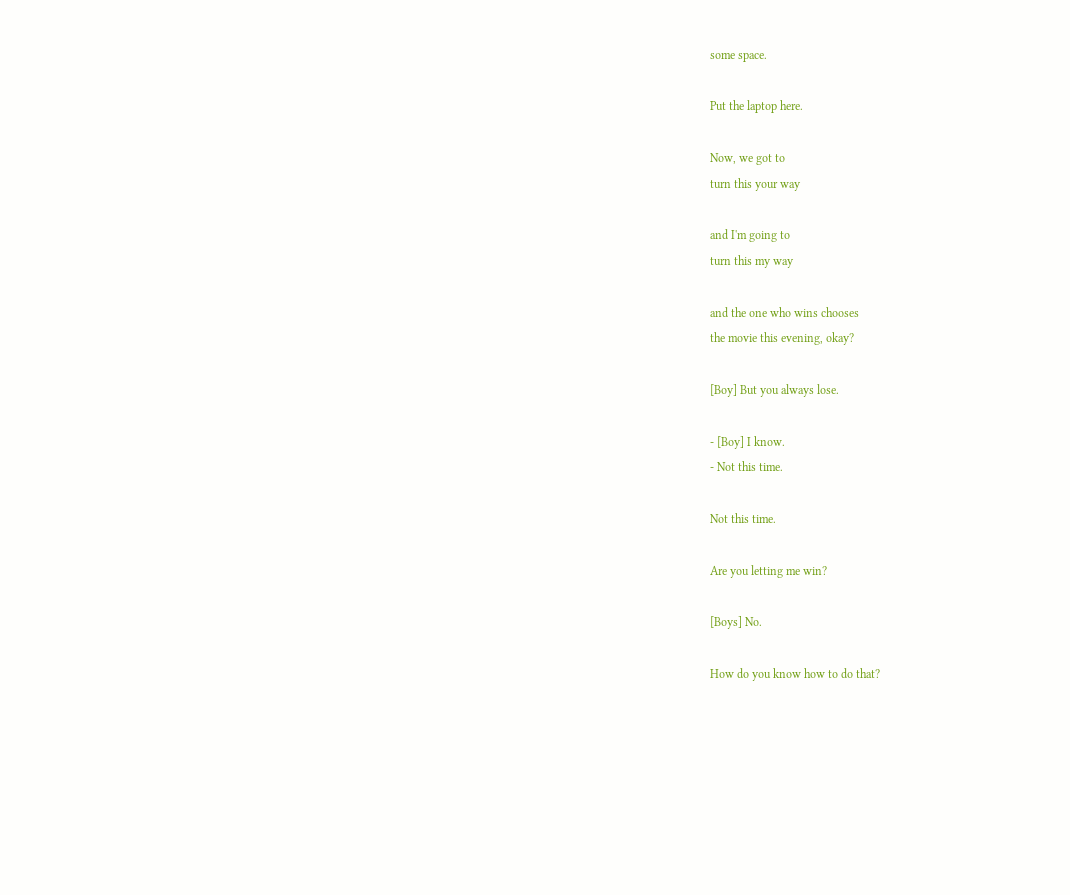some space.

Put the laptop here.

Now, we got to
turn this your way

and I'm going to
turn this my way

and the one who wins chooses
the movie this evening, okay?

[Boy] But you always lose.

- [Boy] I know.
- Not this time.

Not this time.

Are you letting me win?

[Boys] No.

How do you know how to do that?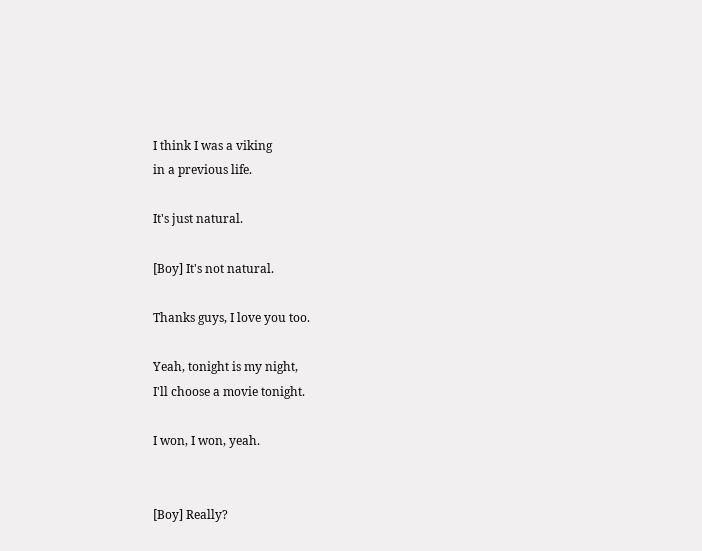I think I was a viking
in a previous life.

It's just natural.

[Boy] It's not natural.

Thanks guys, I love you too.

Yeah, tonight is my night,
I'll choose a movie tonight.

I won, I won, yeah.


[Boy] Really?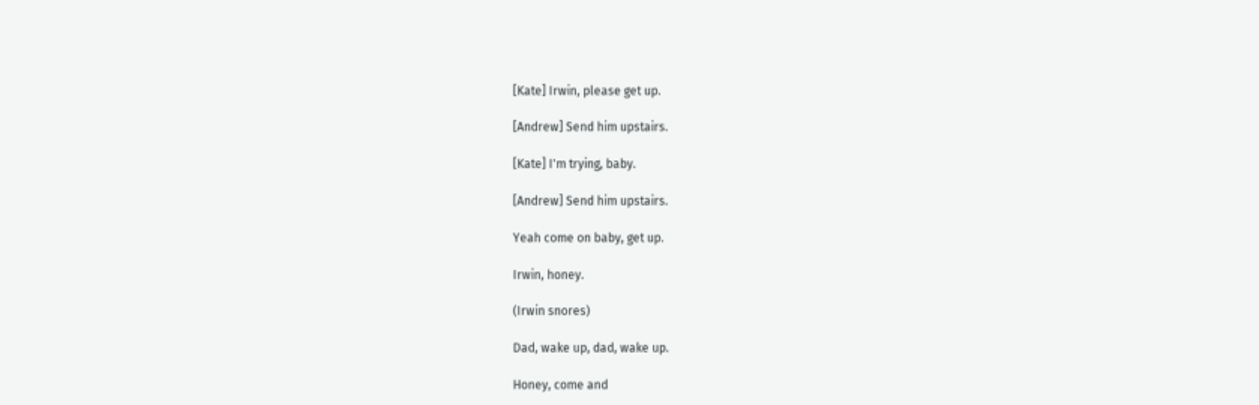[Kate] Irwin, please get up.

[Andrew] Send him upstairs.

[Kate] I'm trying, baby.

[Andrew] Send him upstairs.

Yeah come on baby, get up.

Irwin, honey.

(Irwin snores)

Dad, wake up, dad, wake up.

Honey, come and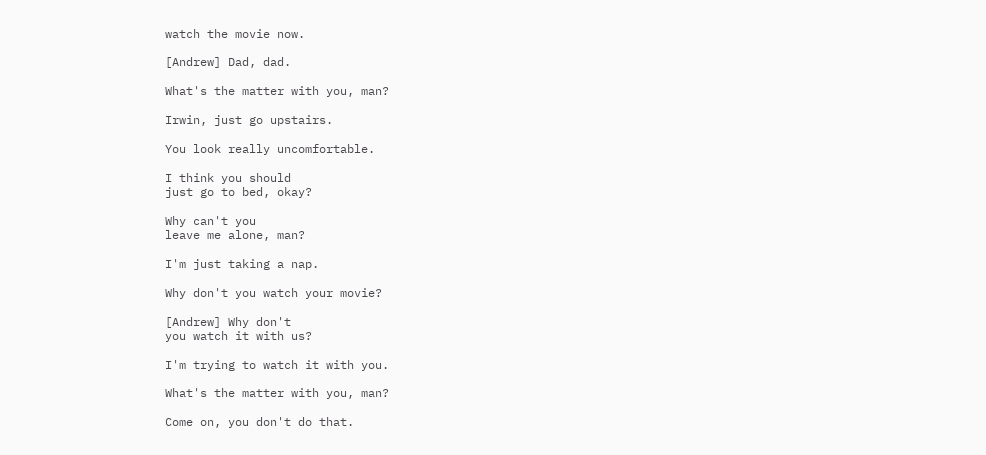watch the movie now.

[Andrew] Dad, dad.

What's the matter with you, man?

Irwin, just go upstairs.

You look really uncomfortable.

I think you should
just go to bed, okay?

Why can't you
leave me alone, man?

I'm just taking a nap.

Why don't you watch your movie?

[Andrew] Why don't
you watch it with us?

I'm trying to watch it with you.

What's the matter with you, man?

Come on, you don't do that.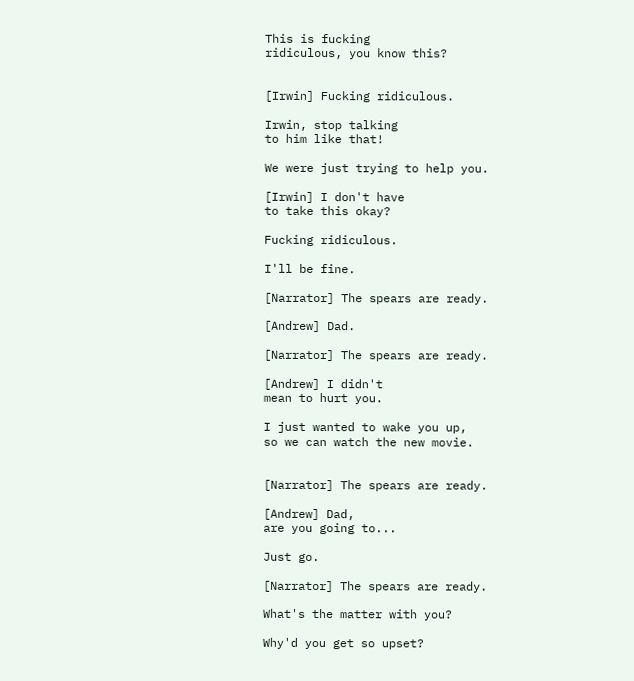This is fucking
ridiculous, you know this?


[Irwin] Fucking ridiculous.

Irwin, stop talking
to him like that!

We were just trying to help you.

[Irwin] I don't have
to take this okay?

Fucking ridiculous.

I'll be fine.

[Narrator] The spears are ready.

[Andrew] Dad.

[Narrator] The spears are ready.

[Andrew] I didn't
mean to hurt you.

I just wanted to wake you up,
so we can watch the new movie.


[Narrator] The spears are ready.

[Andrew] Dad,
are you going to...

Just go.

[Narrator] The spears are ready.

What's the matter with you?

Why'd you get so upset?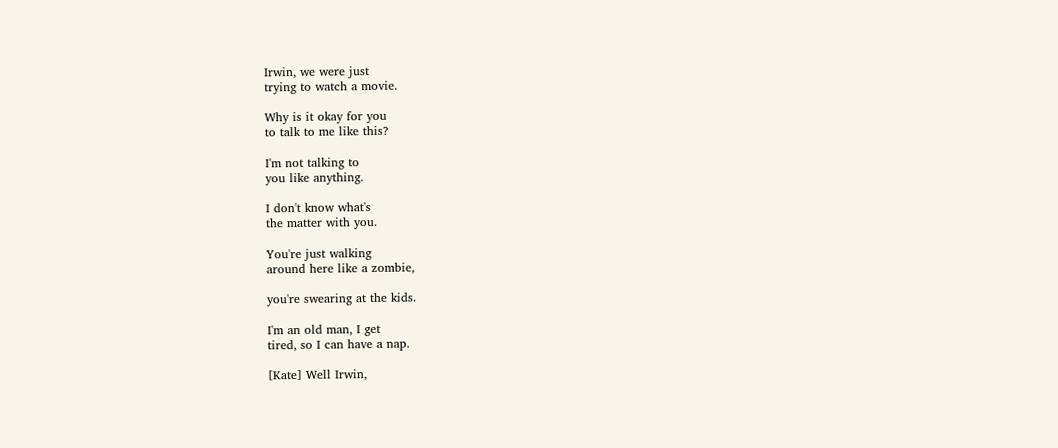Irwin, we were just
trying to watch a movie.

Why is it okay for you
to talk to me like this?

I'm not talking to
you like anything.

I don't know what's
the matter with you.

You're just walking
around here like a zombie,

you're swearing at the kids.

I'm an old man, I get
tired, so I can have a nap.

[Kate] Well Irwin,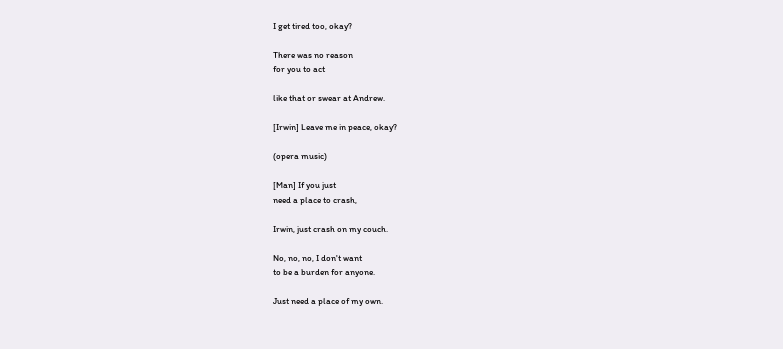I get tired too, okay?

There was no reason
for you to act

like that or swear at Andrew.

[Irwin] Leave me in peace, okay?

(opera music)

[Man] If you just
need a place to crash,

Irwin, just crash on my couch.

No, no, no, I don't want
to be a burden for anyone.

Just need a place of my own.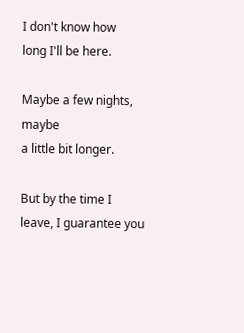I don't know how
long I'll be here.

Maybe a few nights, maybe
a little bit longer.

But by the time I
leave, I guarantee you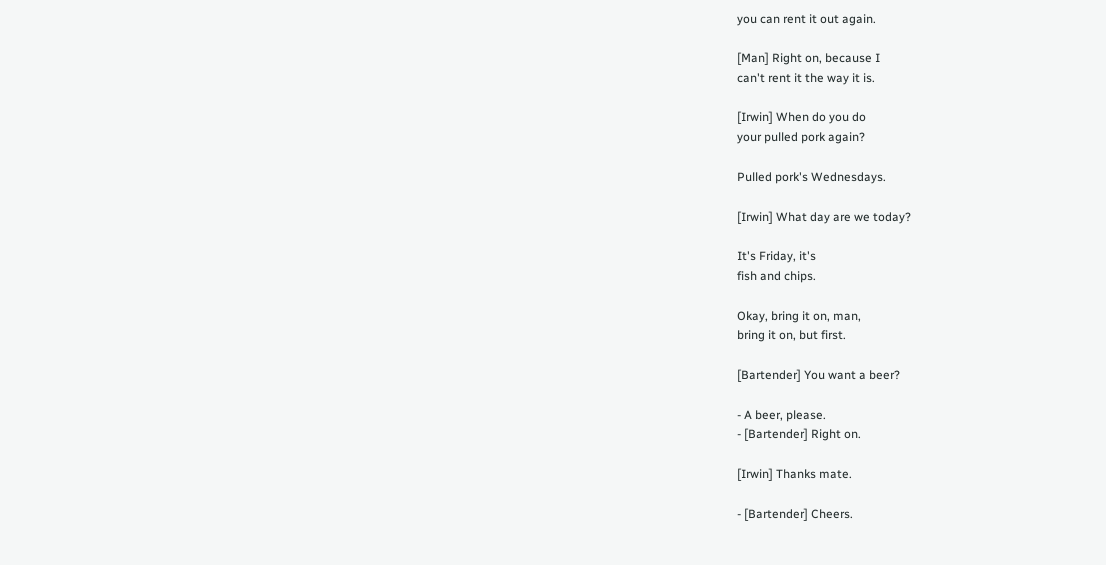you can rent it out again.

[Man] Right on, because I
can't rent it the way it is.

[Irwin] When do you do
your pulled pork again?

Pulled pork's Wednesdays.

[Irwin] What day are we today?

It's Friday, it's
fish and chips.

Okay, bring it on, man,
bring it on, but first.

[Bartender] You want a beer?

- A beer, please.
- [Bartender] Right on.

[Irwin] Thanks mate.

- [Bartender] Cheers.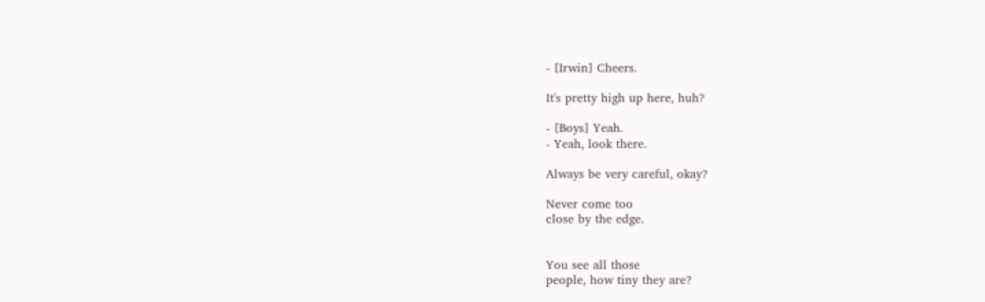- [Irwin] Cheers.

It's pretty high up here, huh?

- [Boys] Yeah.
- Yeah, look there.

Always be very careful, okay?

Never come too
close by the edge.


You see all those
people, how tiny they are?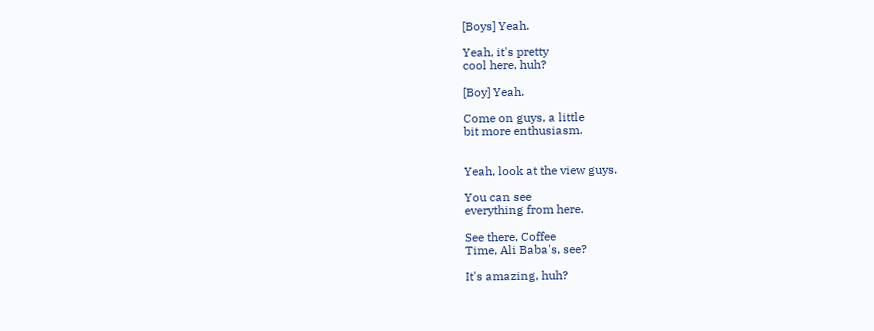[Boys] Yeah.

Yeah, it's pretty
cool here, huh?

[Boy] Yeah.

Come on guys, a little
bit more enthusiasm.


Yeah, look at the view guys.

You can see
everything from here.

See there, Coffee
Time, Ali Baba's, see?

It's amazing, huh?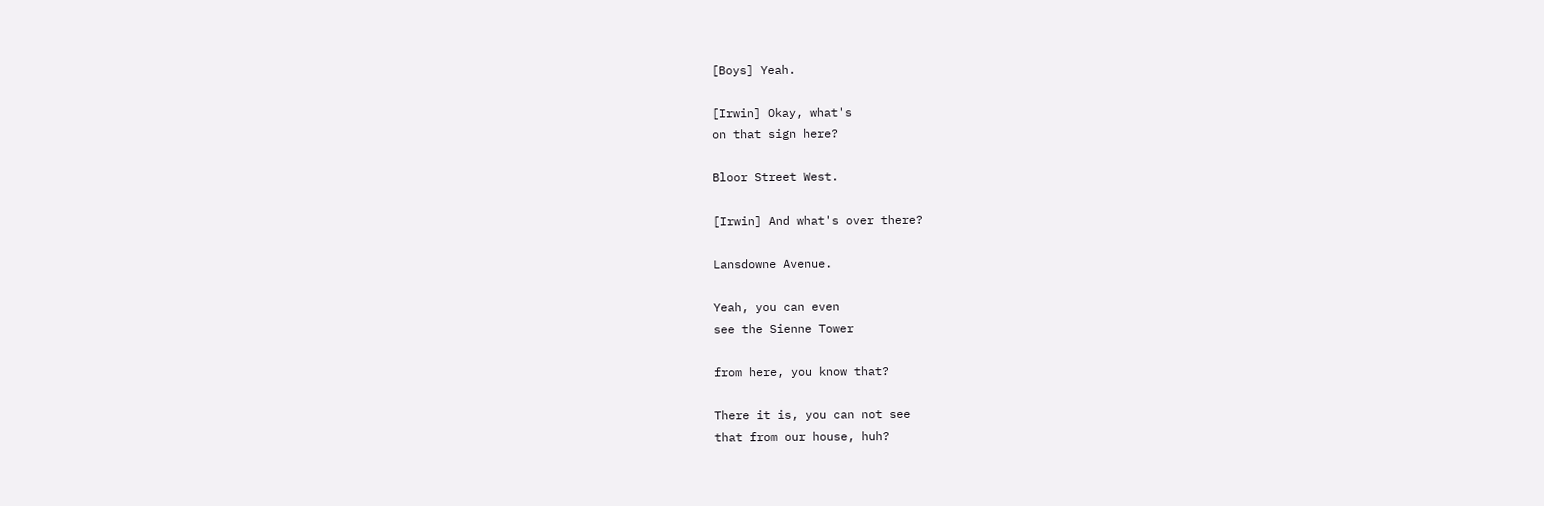[Boys] Yeah.

[Irwin] Okay, what's
on that sign here?

Bloor Street West.

[Irwin] And what's over there?

Lansdowne Avenue.

Yeah, you can even
see the Sienne Tower

from here, you know that?

There it is, you can not see
that from our house, huh?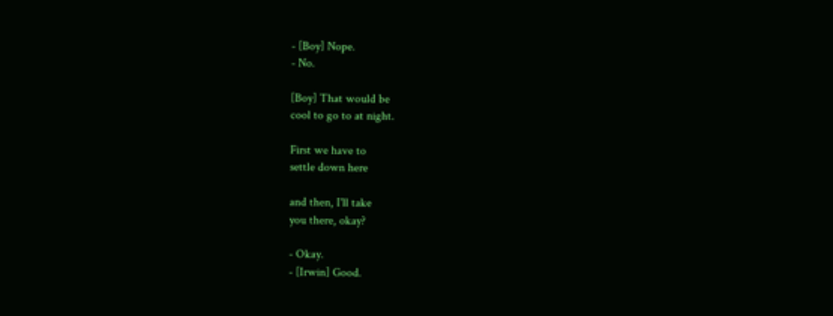- [Boy] Nope.
- No.

[Boy] That would be
cool to go to at night.

First we have to
settle down here

and then, I'll take
you there, okay?

- Okay.
- [Irwin] Good.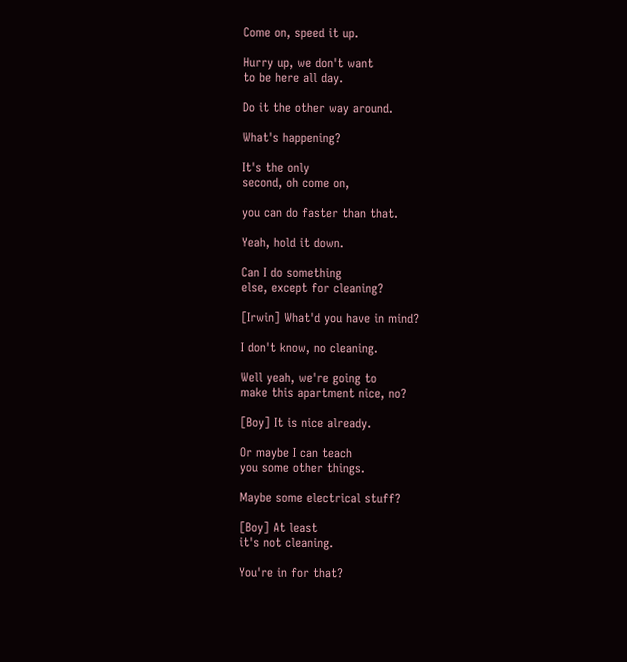Come on, speed it up.

Hurry up, we don't want
to be here all day.

Do it the other way around.

What's happening?

It's the only
second, oh come on,

you can do faster than that.

Yeah, hold it down.

Can I do something
else, except for cleaning?

[Irwin] What'd you have in mind?

I don't know, no cleaning.

Well yeah, we're going to
make this apartment nice, no?

[Boy] It is nice already.

Or maybe I can teach
you some other things.

Maybe some electrical stuff?

[Boy] At least
it's not cleaning.

You're in for that?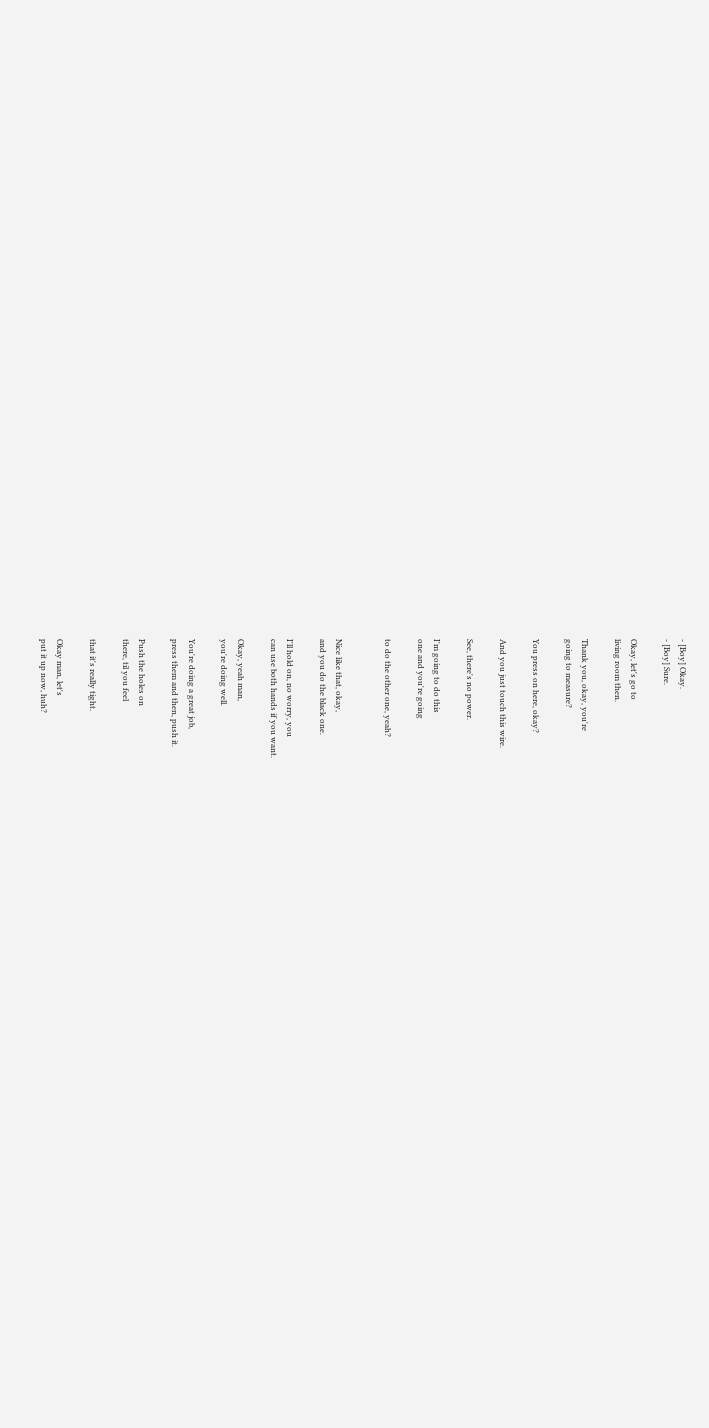- [Boy] Okay.
- [Boy] Sure.

Okay, let's go to
living room then.

Thank you, okay, you're
going to measure?

You press on here, okay?

And you just touch this wire.

See, there's no power.

I'm going to do this
one and you're going

to do the other one, yeah?


Nice like that, okay,
and you do the black one.

I'll hold on, no worry, you
can use both hands if you want.

Okay, yeah man,
you're doing well.

You're doing a great job,
press them and then, push it.

Push the holes on
there, til you feel

that it's really tight.

Okay man, let's
put it up now, huh?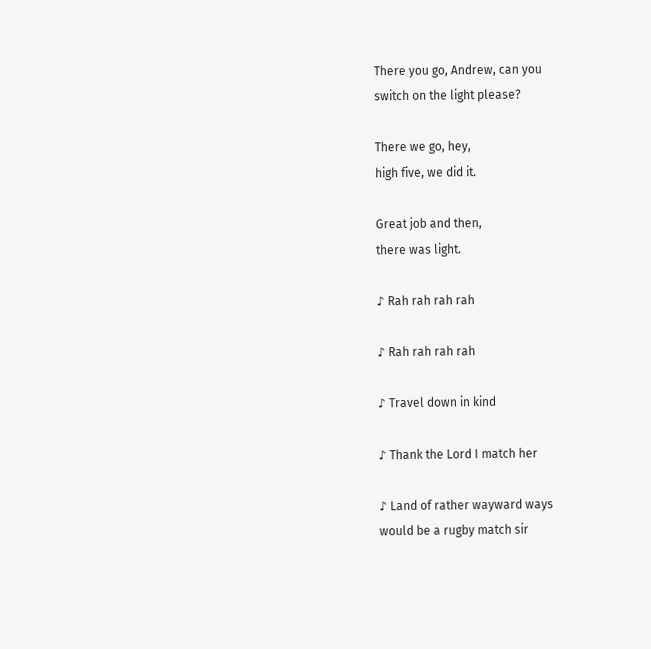There you go, Andrew, can you
switch on the light please?

There we go, hey,
high five, we did it.

Great job and then,
there was light.

♪ Rah rah rah rah

♪ Rah rah rah rah

♪ Travel down in kind

♪ Thank the Lord I match her

♪ Land of rather wayward ways
would be a rugby match sir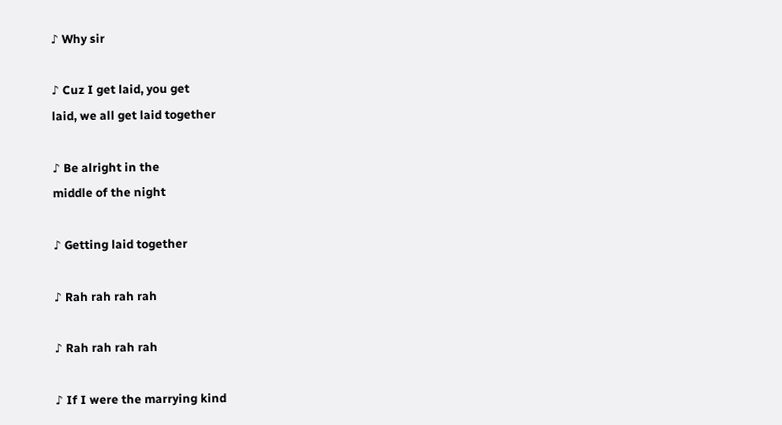♪ Why sir

♪ Cuz I get laid, you get
laid, we all get laid together

♪ Be alright in the
middle of the night

♪ Getting laid together

♪ Rah rah rah rah

♪ Rah rah rah rah

♪ If I were the marrying kind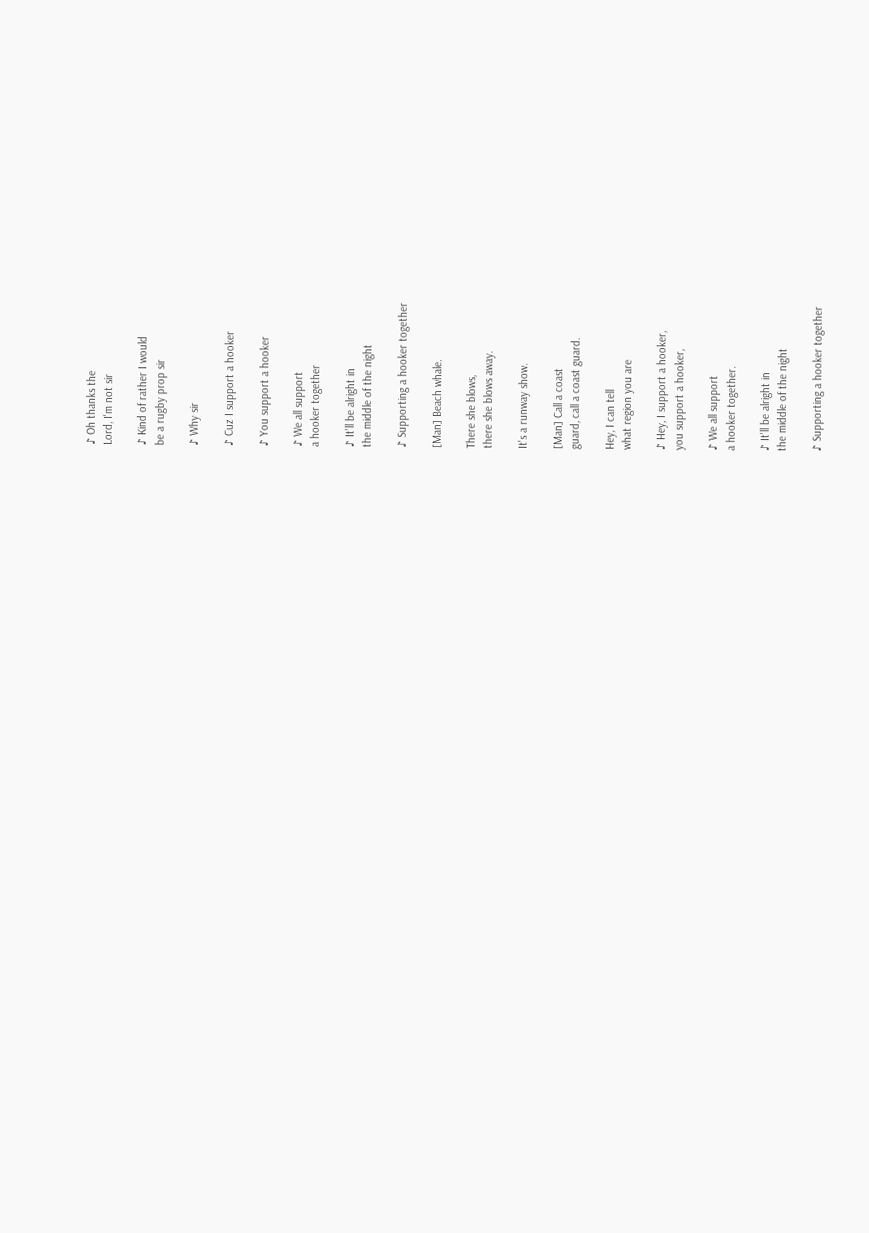♪ Oh thanks the
Lord, I'm not sir

♪ Kind of rather I would
be a rugby prop sir

♪ Why sir

♪ Cuz I support a hooker

♪ You support a hooker

♪ We all support
a hooker together

♪ It'll be alright in
the middle of the night

♪ Supporting a hooker together

[Man] Beach whale.

There she blows,
there she blows away.

It's a runway show.

[Man] Call a coast
guard, call a coast guard.

Hey, I can tell
what region you are

♪ Hey, I support a hooker,
you support a hooker,

♪ We all support
a hooker together.

♪ It'll be alright in
the middle of the night

♪ Supporting a hooker together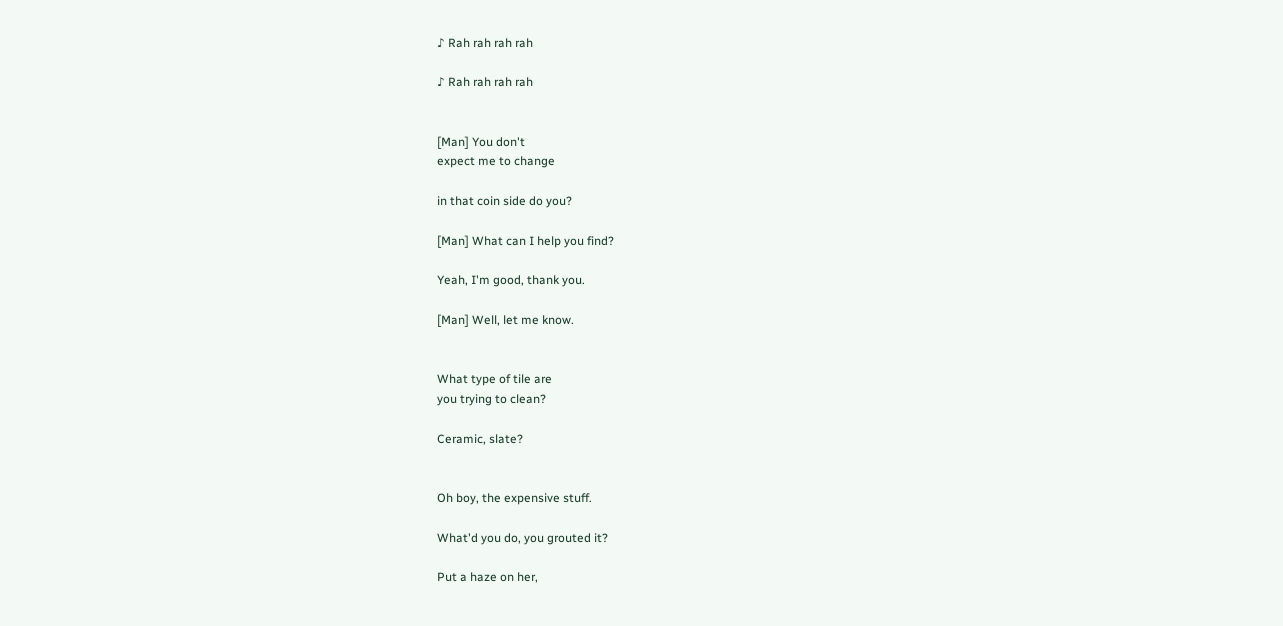♪ Rah rah rah rah

♪ Rah rah rah rah


[Man] You don't
expect me to change

in that coin side do you?

[Man] What can I help you find?

Yeah, I'm good, thank you.

[Man] Well, let me know.


What type of tile are
you trying to clean?

Ceramic, slate?


Oh boy, the expensive stuff.

What'd you do, you grouted it?

Put a haze on her,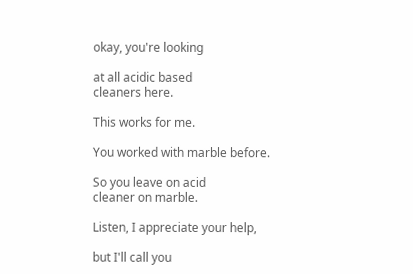okay, you're looking

at all acidic based
cleaners here.

This works for me.

You worked with marble before.

So you leave on acid
cleaner on marble.

Listen, I appreciate your help,

but I'll call you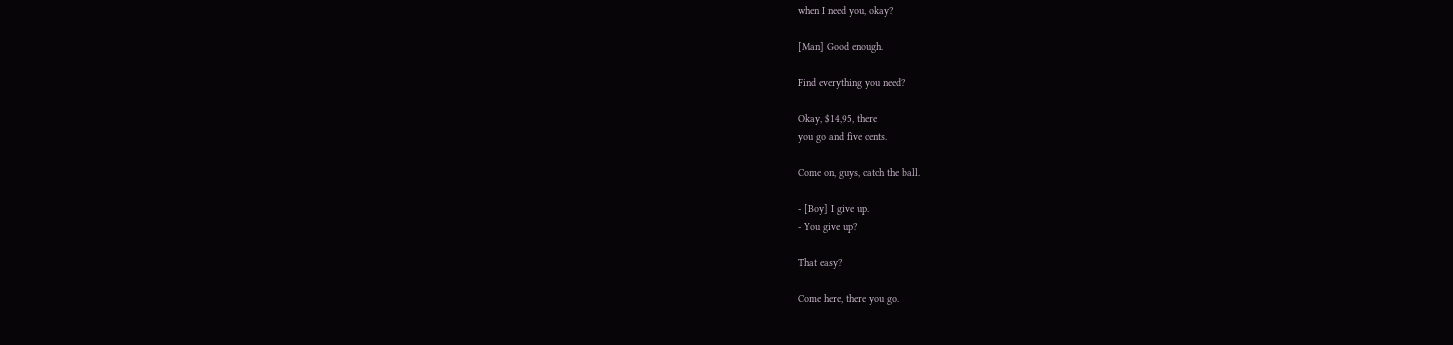when I need you, okay?

[Man] Good enough.

Find everything you need?

Okay, $14,95, there
you go and five cents.

Come on, guys, catch the ball.

- [Boy] I give up.
- You give up?

That easy?

Come here, there you go.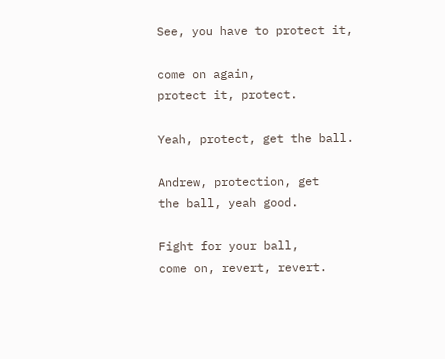See, you have to protect it,

come on again,
protect it, protect.

Yeah, protect, get the ball.

Andrew, protection, get
the ball, yeah good.

Fight for your ball,
come on, revert, revert.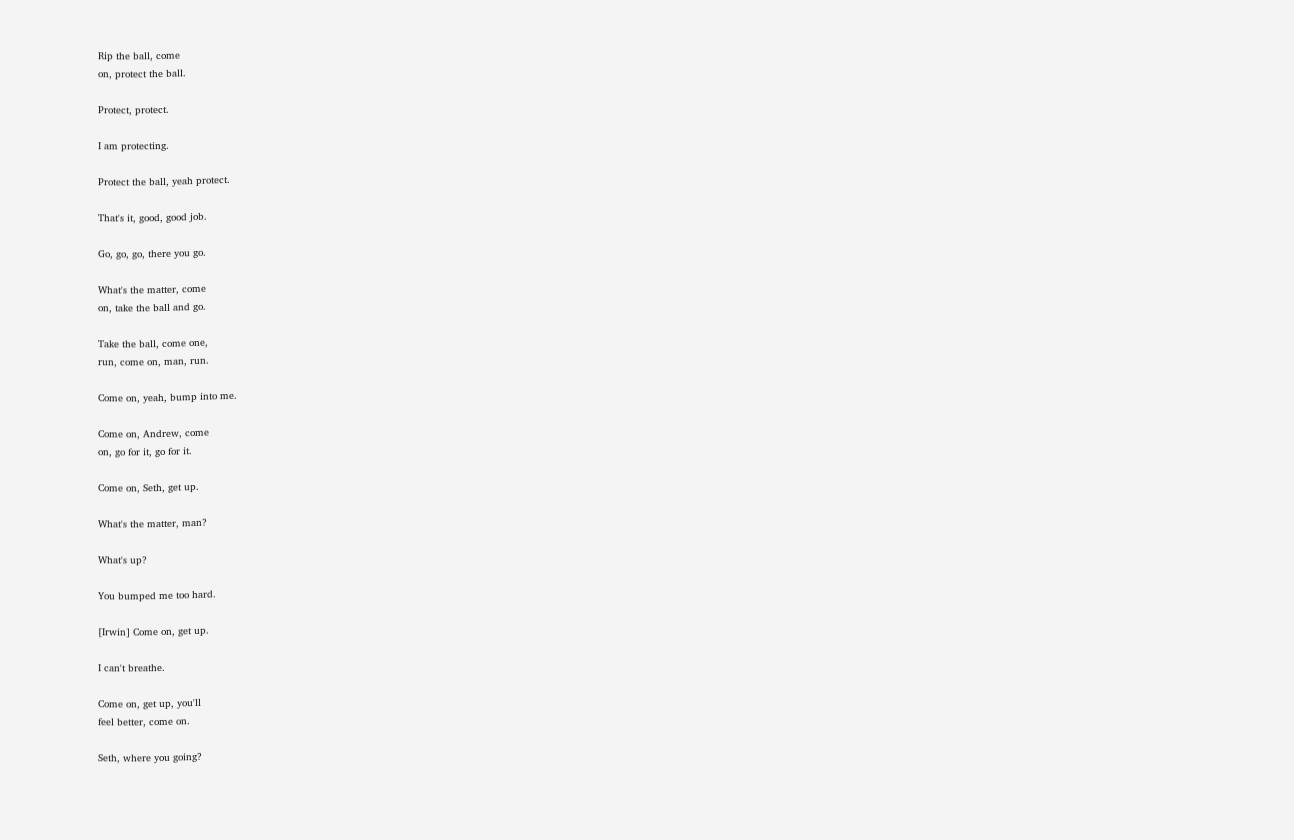Rip the ball, come
on, protect the ball.

Protect, protect.

I am protecting.

Protect the ball, yeah protect.

That's it, good, good job.

Go, go, go, there you go.

What's the matter, come
on, take the ball and go.

Take the ball, come one,
run, come on, man, run.

Come on, yeah, bump into me.

Come on, Andrew, come
on, go for it, go for it.

Come on, Seth, get up.

What's the matter, man?

What's up?

You bumped me too hard.

[Irwin] Come on, get up.

I can't breathe.

Come on, get up, you'll
feel better, come on.

Seth, where you going?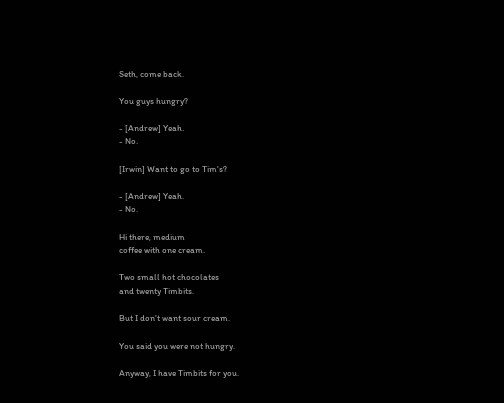Seth, come back.

You guys hungry?

- [Andrew] Yeah.
- No.

[Irwin] Want to go to Tim's?

- [Andrew] Yeah.
- No.

Hi there, medium
coffee with one cream.

Two small hot chocolates
and twenty Timbits.

But I don't want sour cream.

You said you were not hungry.

Anyway, I have Timbits for you.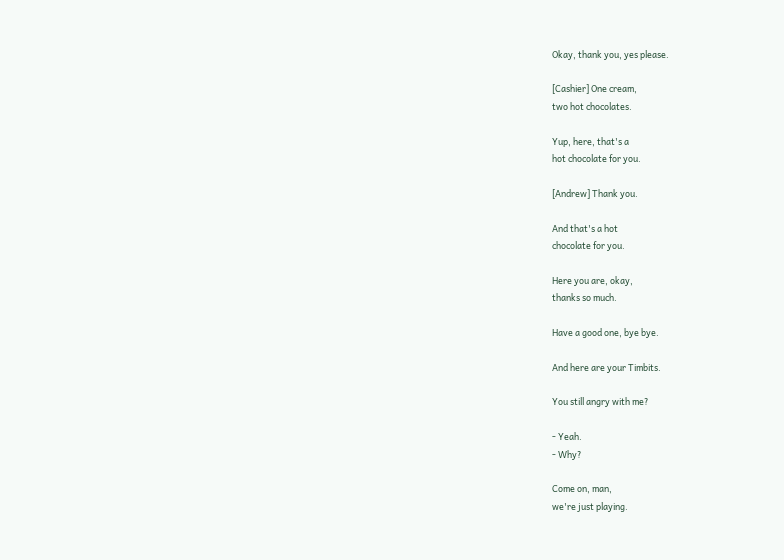Okay, thank you, yes please.

[Cashier] One cream,
two hot chocolates.

Yup, here, that's a
hot chocolate for you.

[Andrew] Thank you.

And that's a hot
chocolate for you.

Here you are, okay,
thanks so much.

Have a good one, bye bye.

And here are your Timbits.

You still angry with me?

- Yeah.
- Why?

Come on, man,
we're just playing.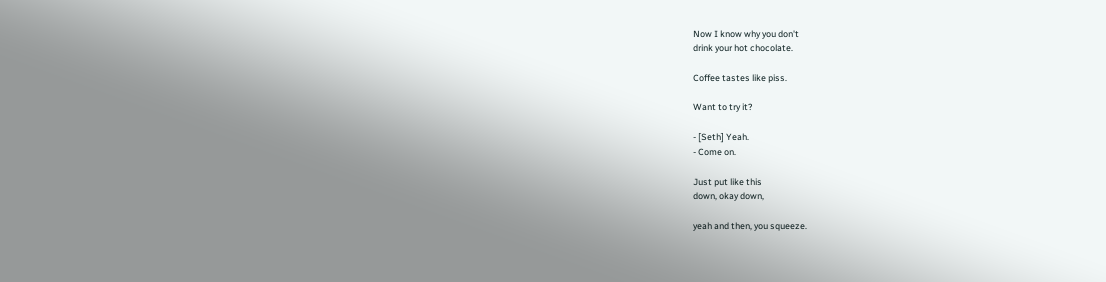Now I know why you don't
drink your hot chocolate.

Coffee tastes like piss.

Want to try it?

- [Seth] Yeah.
- Come on.

Just put like this
down, okay down,

yeah and then, you squeeze.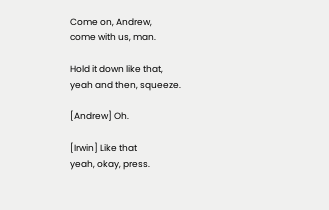Come on, Andrew,
come with us, man.

Hold it down like that,
yeah and then, squeeze.

[Andrew] Oh.

[Irwin] Like that
yeah, okay, press.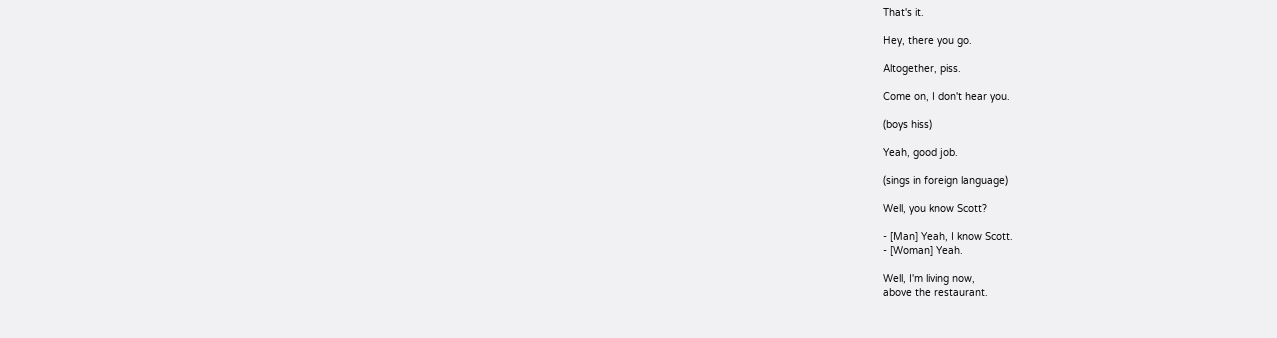That's it.

Hey, there you go.

Altogether, piss.

Come on, I don't hear you.

(boys hiss)

Yeah, good job.

(sings in foreign language)

Well, you know Scott?

- [Man] Yeah, I know Scott.
- [Woman] Yeah.

Well, I'm living now,
above the restaurant.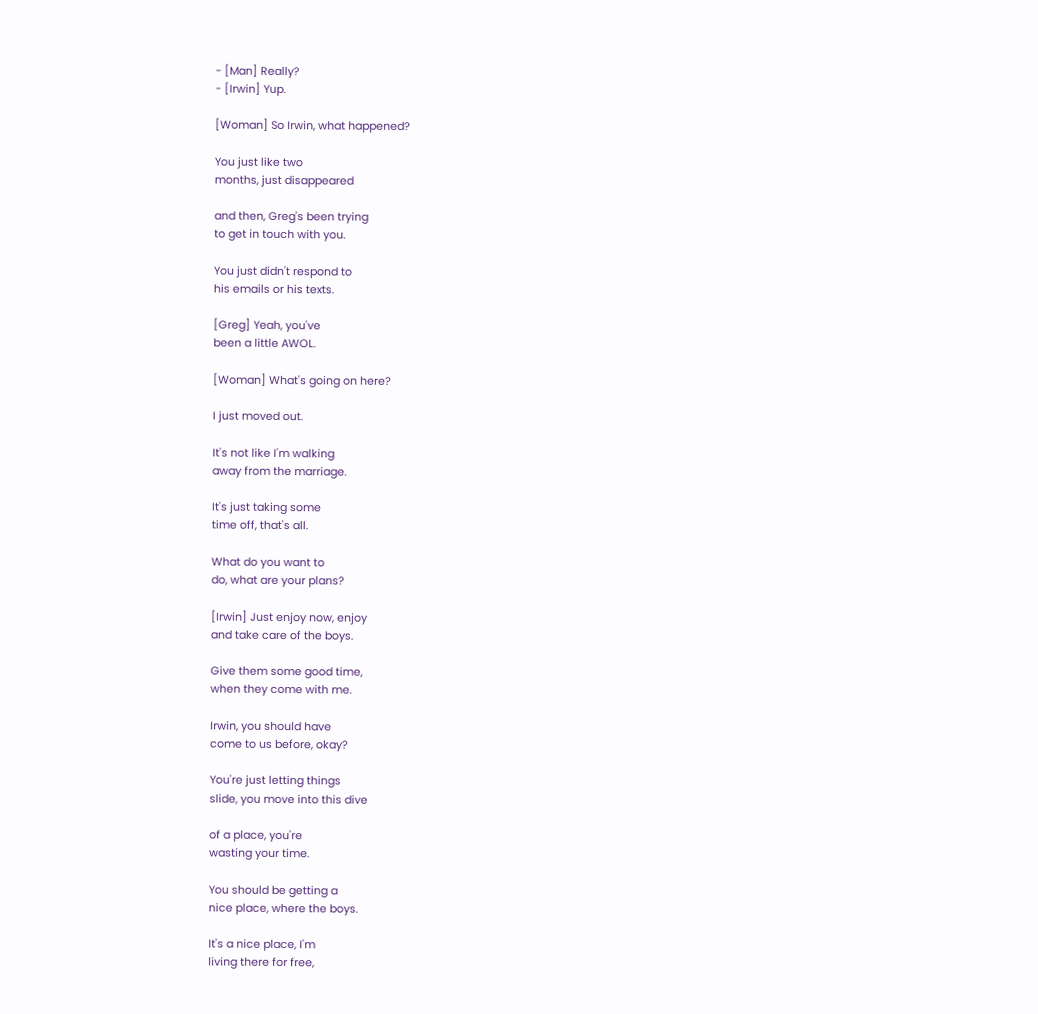- [Man] Really?
- [Irwin] Yup.

[Woman] So Irwin, what happened?

You just like two
months, just disappeared

and then, Greg's been trying
to get in touch with you.

You just didn't respond to
his emails or his texts.

[Greg] Yeah, you've
been a little AWOL.

[Woman] What's going on here?

I just moved out.

It's not like I'm walking
away from the marriage.

It's just taking some
time off, that's all.

What do you want to
do, what are your plans?

[Irwin] Just enjoy now, enjoy
and take care of the boys.

Give them some good time,
when they come with me.

Irwin, you should have
come to us before, okay?

You're just letting things
slide, you move into this dive

of a place, you're
wasting your time.

You should be getting a
nice place, where the boys.

It's a nice place, I'm
living there for free,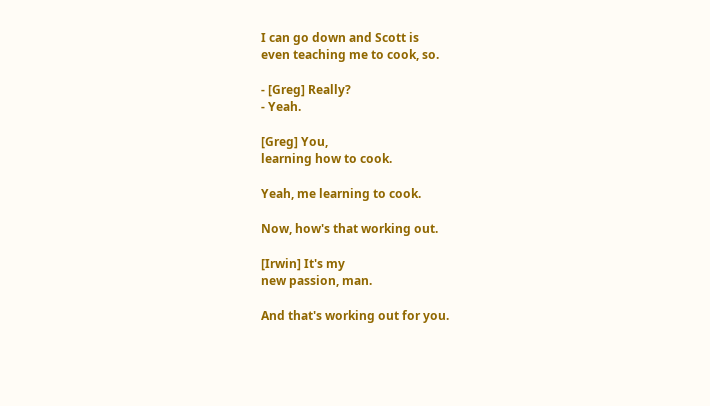I can go down and Scott is
even teaching me to cook, so.

- [Greg] Really?
- Yeah.

[Greg] You,
learning how to cook.

Yeah, me learning to cook.

Now, how's that working out.

[Irwin] It's my
new passion, man.

And that's working out for you.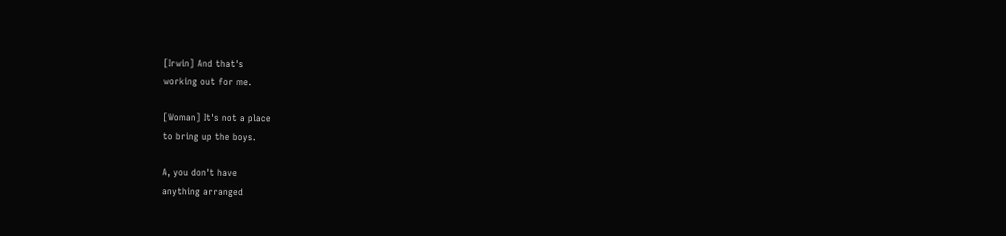[Irwin] And that's
working out for me.

[Woman] It's not a place
to bring up the boys.

A, you don't have
anything arranged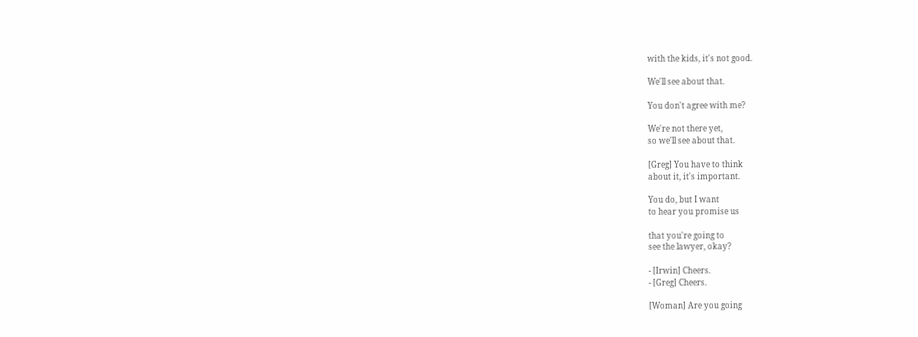with the kids, it's not good.

We'll see about that.

You don't agree with me?

We're not there yet,
so we'll see about that.

[Greg] You have to think
about it, it's important.

You do, but I want
to hear you promise us

that you're going to
see the lawyer, okay?

- [Irwin] Cheers.
- [Greg] Cheers.

[Woman] Are you going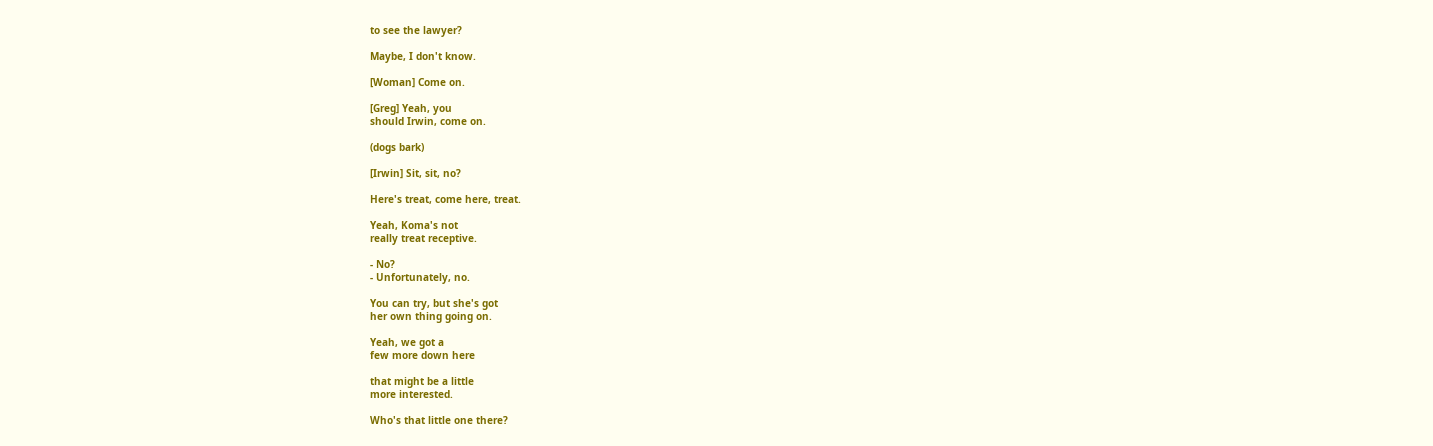to see the lawyer?

Maybe, I don't know.

[Woman] Come on.

[Greg] Yeah, you
should Irwin, come on.

(dogs bark)

[Irwin] Sit, sit, no?

Here's treat, come here, treat.

Yeah, Koma's not
really treat receptive.

- No?
- Unfortunately, no.

You can try, but she's got
her own thing going on.

Yeah, we got a
few more down here

that might be a little
more interested.

Who's that little one there?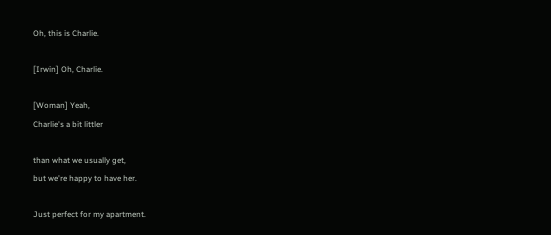Oh, this is Charlie.

[Irwin] Oh, Charlie.

[Woman] Yeah,
Charlie's a bit littler

than what we usually get,
but we're happy to have her.

Just perfect for my apartment.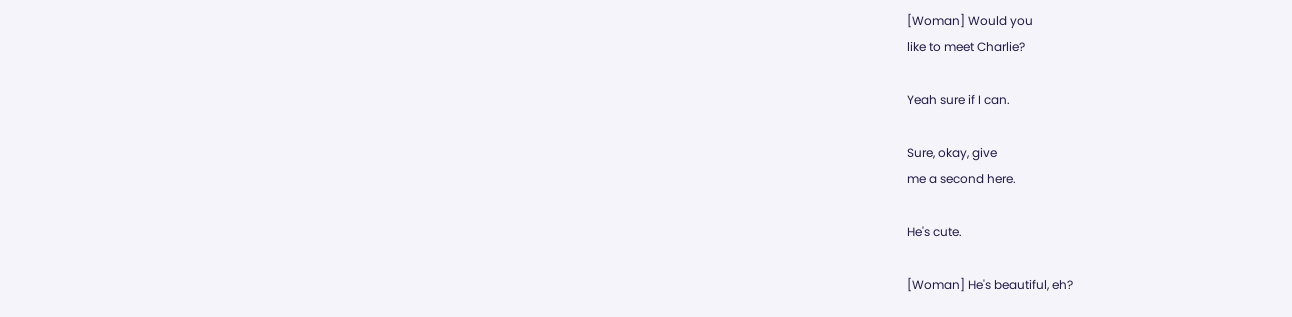[Woman] Would you
like to meet Charlie?

Yeah sure if I can.

Sure, okay, give
me a second here.

He's cute.

[Woman] He's beautiful, eh?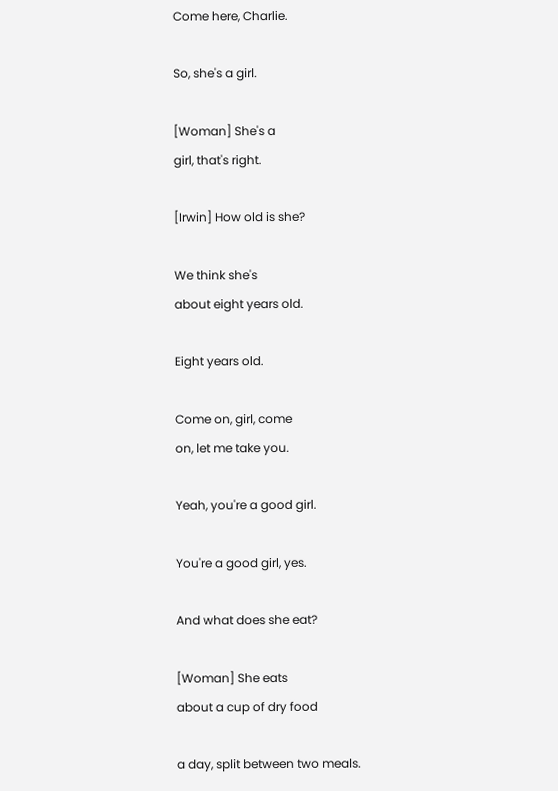Come here, Charlie.

So, she's a girl.

[Woman] She's a
girl, that's right.

[Irwin] How old is she?

We think she's
about eight years old.

Eight years old.

Come on, girl, come
on, let me take you.

Yeah, you're a good girl.

You're a good girl, yes.

And what does she eat?

[Woman] She eats
about a cup of dry food

a day, split between two meals.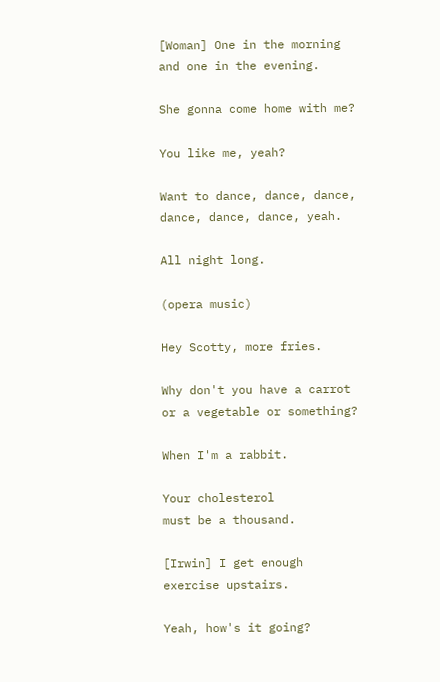[Woman] One in the morning
and one in the evening.

She gonna come home with me?

You like me, yeah?

Want to dance, dance, dance,
dance, dance, dance, yeah.

All night long.

(opera music)

Hey Scotty, more fries.

Why don't you have a carrot
or a vegetable or something?

When I'm a rabbit.

Your cholesterol
must be a thousand.

[Irwin] I get enough
exercise upstairs.

Yeah, how's it going?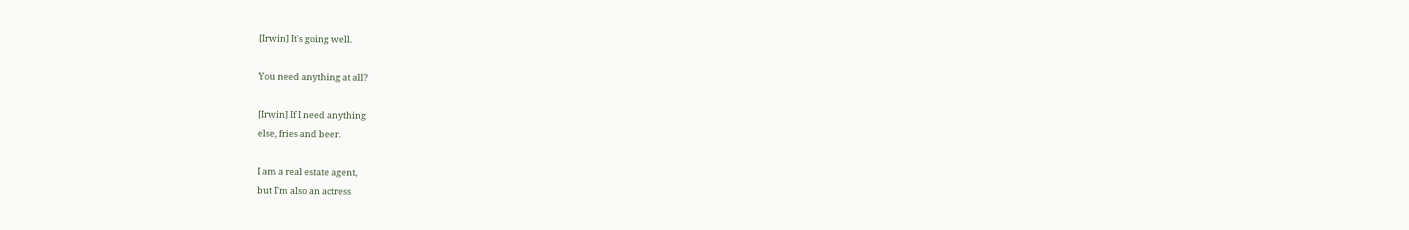[Irwin] It's going well.

You need anything at all?

[Irwin] If I need anything
else, fries and beer.

I am a real estate agent,
but I'm also an actress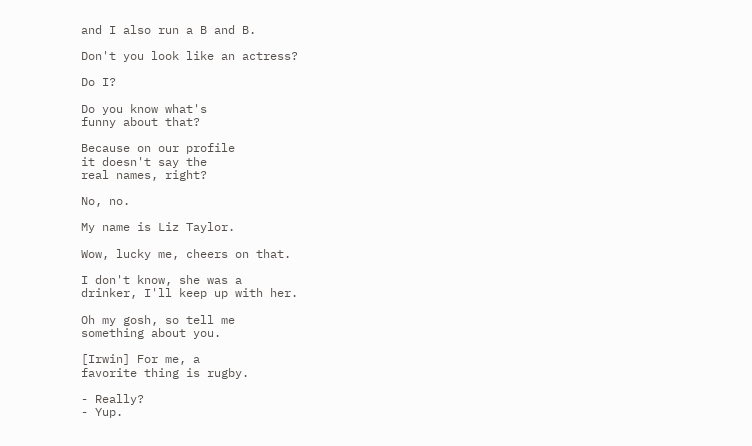and I also run a B and B.

Don't you look like an actress?

Do I?

Do you know what's
funny about that?

Because on our profile
it doesn't say the
real names, right?

No, no.

My name is Liz Taylor.

Wow, lucky me, cheers on that.

I don't know, she was a
drinker, I'll keep up with her.

Oh my gosh, so tell me
something about you.

[Irwin] For me, a
favorite thing is rugby.

- Really?
- Yup.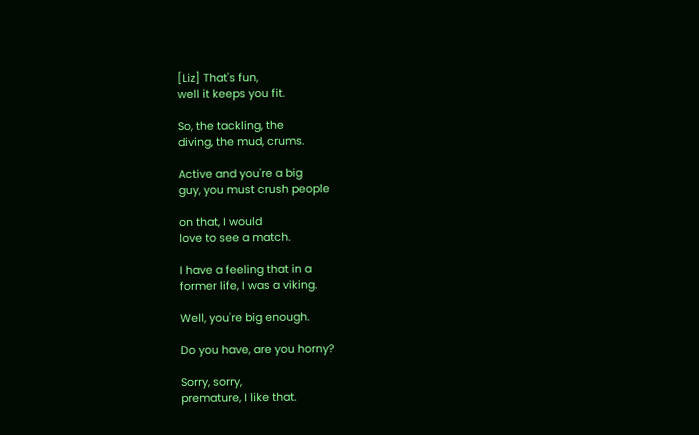[Liz] That's fun,
well it keeps you fit.

So, the tackling, the
diving, the mud, crums.

Active and you're a big
guy, you must crush people

on that, I would
love to see a match.

I have a feeling that in a
former life, I was a viking.

Well, you're big enough.

Do you have, are you horny?

Sorry, sorry,
premature, I like that.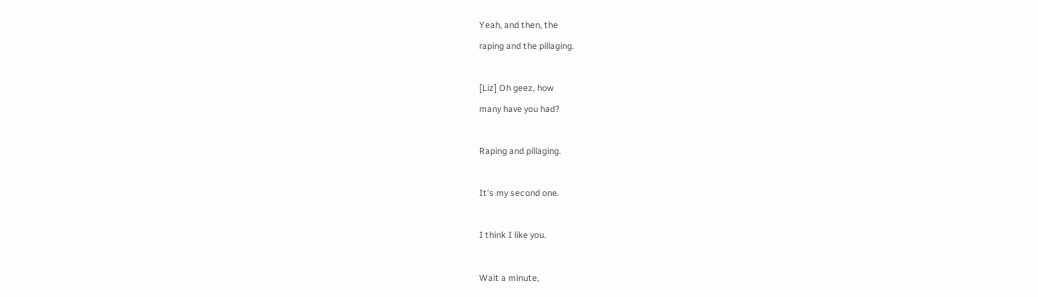Yeah, and then, the
raping and the pillaging.

[Liz] Oh geez, how
many have you had?

Raping and pillaging.

It's my second one.

I think I like you.

Wait a minute,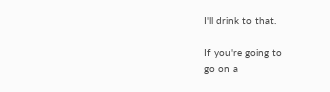I'll drink to that.

If you're going to
go on a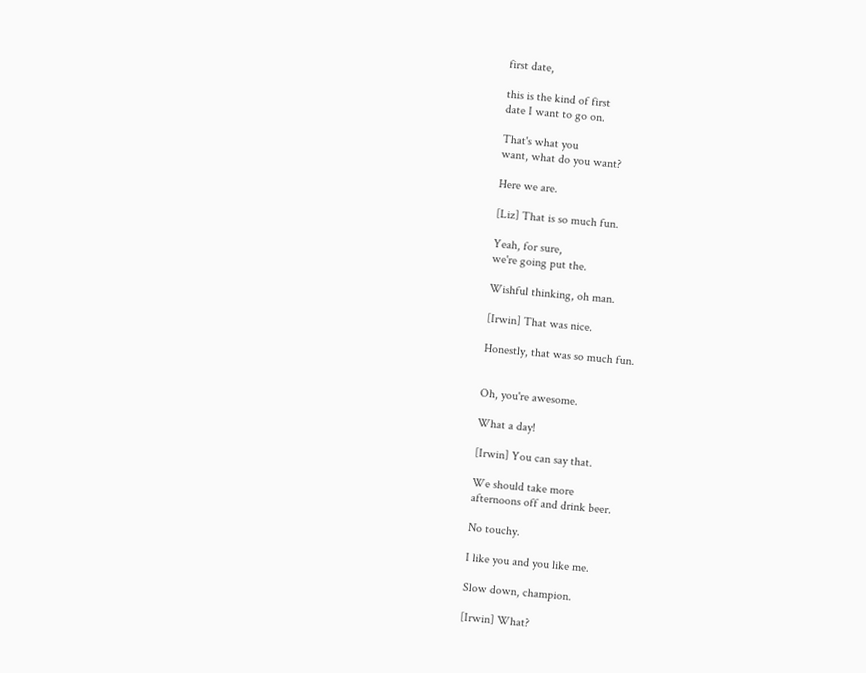first date,

this is the kind of first
date I want to go on.

That's what you
want, what do you want?

Here we are.

[Liz] That is so much fun.

Yeah, for sure,
we're going put the.

Wishful thinking, oh man.

[Irwin] That was nice.

Honestly, that was so much fun.


Oh, you're awesome.

What a day!

[Irwin] You can say that.

We should take more
afternoons off and drink beer.

No touchy.

I like you and you like me.

Slow down, champion.

[Irwin] What?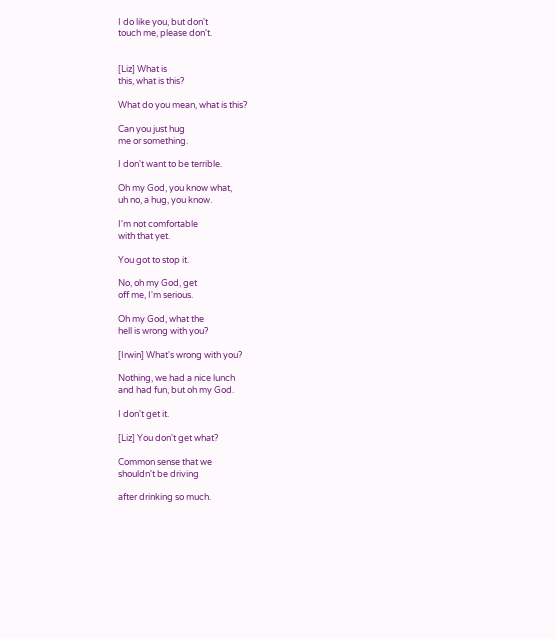I do like you, but don't
touch me, please don't.


[Liz] What is
this, what is this?

What do you mean, what is this?

Can you just hug
me or something.

I don't want to be terrible.

Oh my God, you know what,
uh no, a hug, you know.

I'm not comfortable
with that yet.

You got to stop it.

No, oh my God, get
off me, I'm serious.

Oh my God, what the
hell is wrong with you?

[Irwin] What's wrong with you?

Nothing, we had a nice lunch
and had fun, but oh my God.

I don't get it.

[Liz] You don't get what?

Common sense that we
shouldn't be driving

after drinking so much.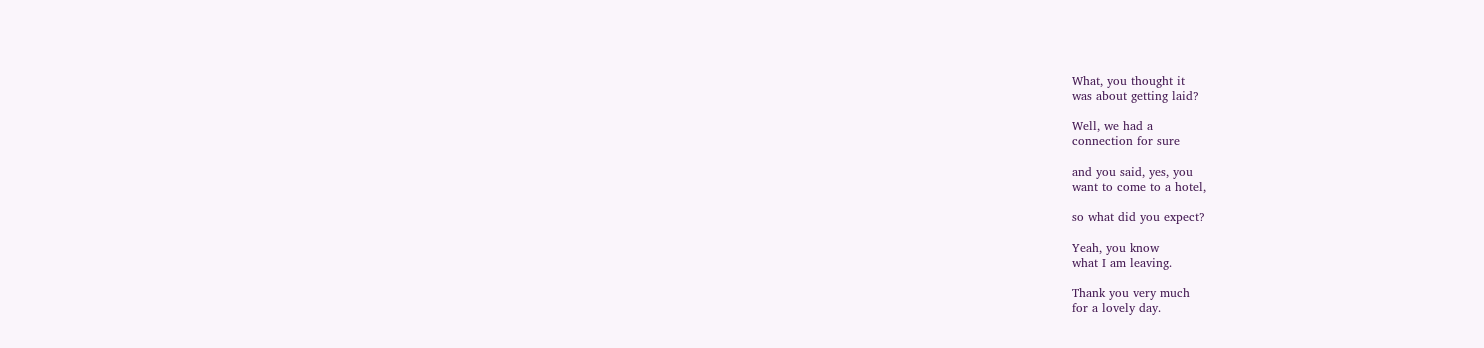What, you thought it
was about getting laid?

Well, we had a
connection for sure

and you said, yes, you
want to come to a hotel,

so what did you expect?

Yeah, you know
what I am leaving.

Thank you very much
for a lovely day.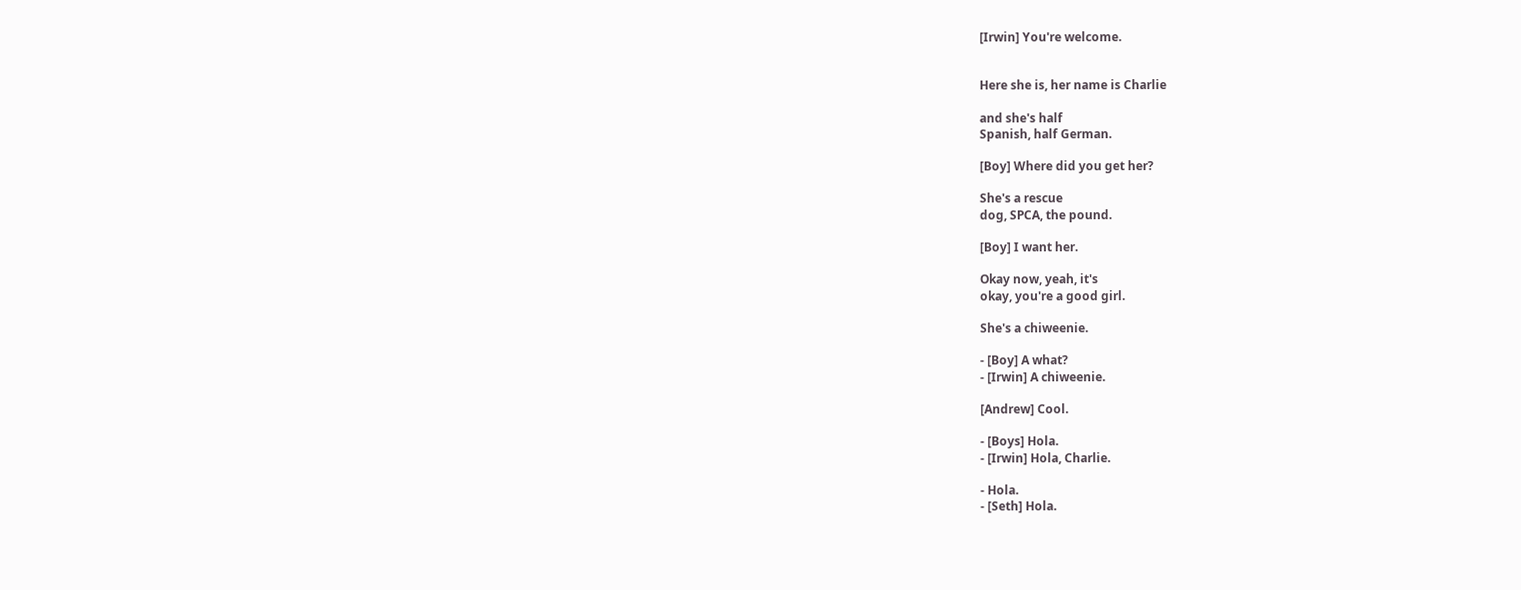[Irwin] You're welcome.


Here she is, her name is Charlie

and she's half
Spanish, half German.

[Boy] Where did you get her?

She's a rescue
dog, SPCA, the pound.

[Boy] I want her.

Okay now, yeah, it's
okay, you're a good girl.

She's a chiweenie.

- [Boy] A what?
- [Irwin] A chiweenie.

[Andrew] Cool.

- [Boys] Hola.
- [Irwin] Hola, Charlie.

- Hola.
- [Seth] Hola.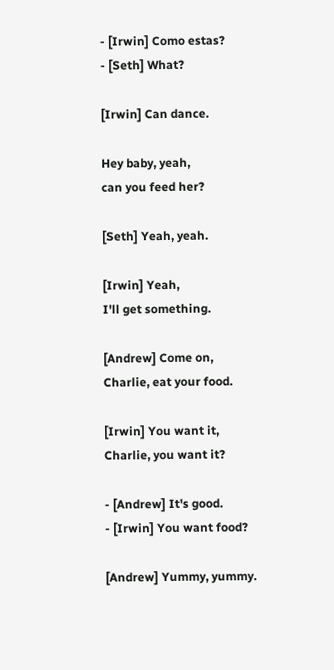- [Irwin] Como estas?
- [Seth] What?

[Irwin] Can dance.

Hey baby, yeah,
can you feed her?

[Seth] Yeah, yeah.

[Irwin] Yeah,
I'll get something.

[Andrew] Come on,
Charlie, eat your food.

[Irwin] You want it,
Charlie, you want it?

- [Andrew] It's good.
- [Irwin] You want food?

[Andrew] Yummy, yummy.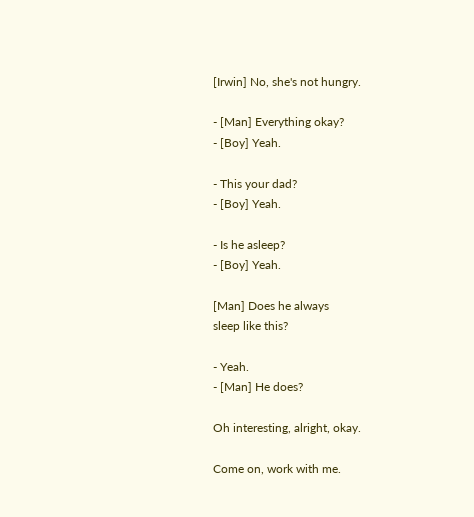[Irwin] No, she's not hungry.

- [Man] Everything okay?
- [Boy] Yeah.

- This your dad?
- [Boy] Yeah.

- Is he asleep?
- [Boy] Yeah.

[Man] Does he always
sleep like this?

- Yeah.
- [Man] He does?

Oh interesting, alright, okay.

Come on, work with me.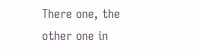There one, the
other one in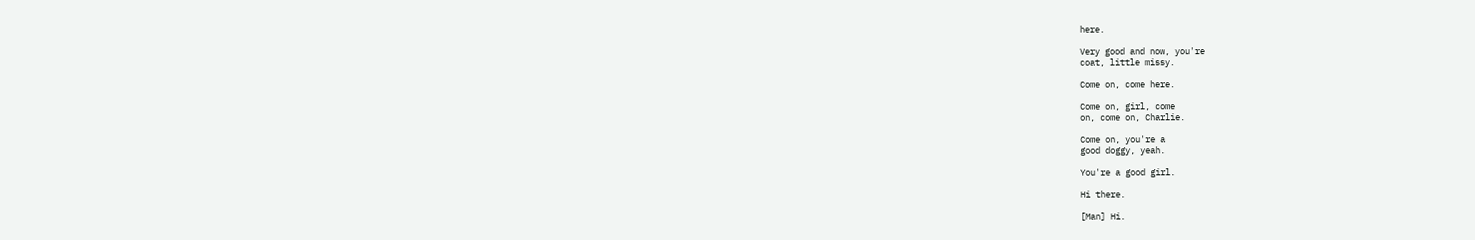here.

Very good and now, you're
coat, little missy.

Come on, come here.

Come on, girl, come
on, come on, Charlie.

Come on, you're a
good doggy, yeah.

You're a good girl.

Hi there.

[Man] Hi.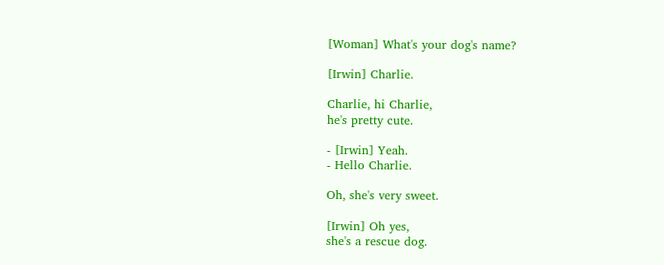[Woman] What's your dog's name?

[Irwin] Charlie.

Charlie, hi Charlie,
he's pretty cute.

- [Irwin] Yeah.
- Hello Charlie.

Oh, she's very sweet.

[Irwin] Oh yes,
she's a rescue dog.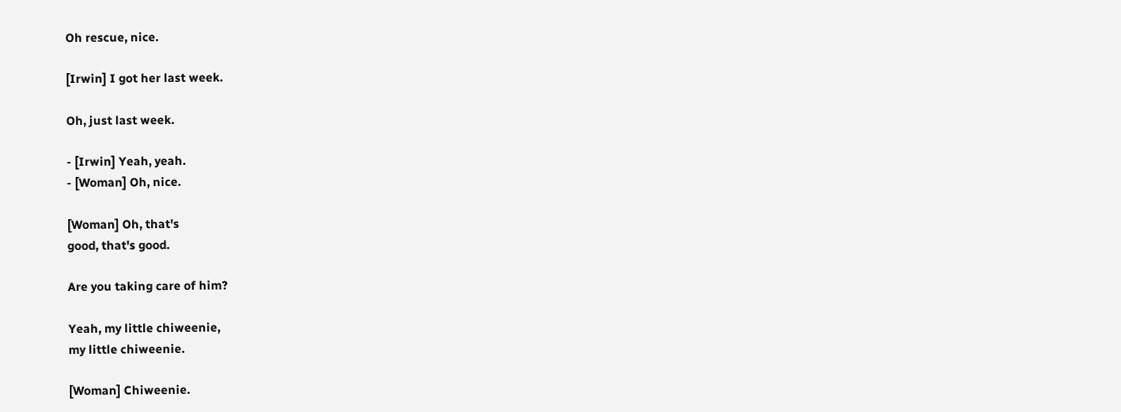Oh rescue, nice.

[Irwin] I got her last week.

Oh, just last week.

- [Irwin] Yeah, yeah.
- [Woman] Oh, nice.

[Woman] Oh, that's
good, that's good.

Are you taking care of him?

Yeah, my little chiweenie,
my little chiweenie.

[Woman] Chiweenie.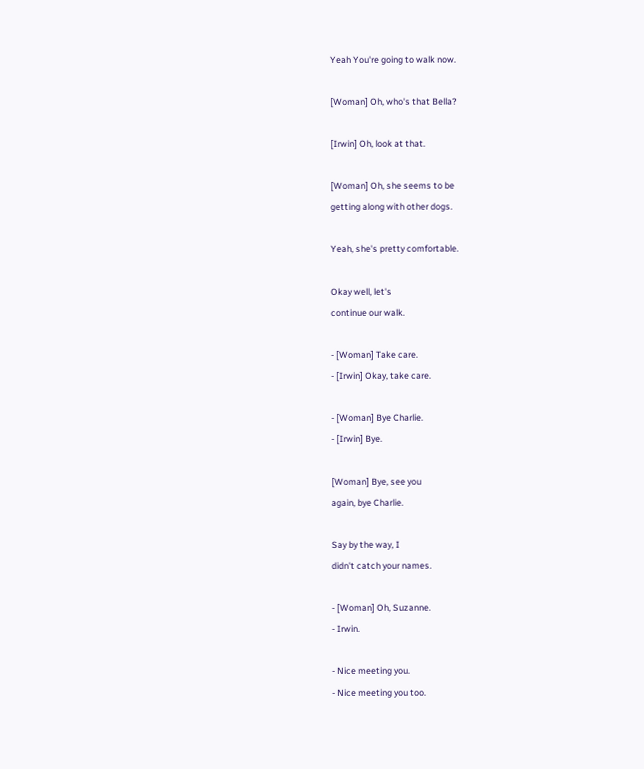Yeah You're going to walk now.

[Woman] Oh, who's that Bella?

[Irwin] Oh, look at that.

[Woman] Oh, she seems to be
getting along with other dogs.

Yeah, she's pretty comfortable.

Okay well, let's
continue our walk.

- [Woman] Take care.
- [Irwin] Okay, take care.

- [Woman] Bye Charlie.
- [Irwin] Bye.

[Woman] Bye, see you
again, bye Charlie.

Say by the way, I
didn't catch your names.

- [Woman] Oh, Suzanne.
- Irwin.

- Nice meeting you.
- Nice meeting you too.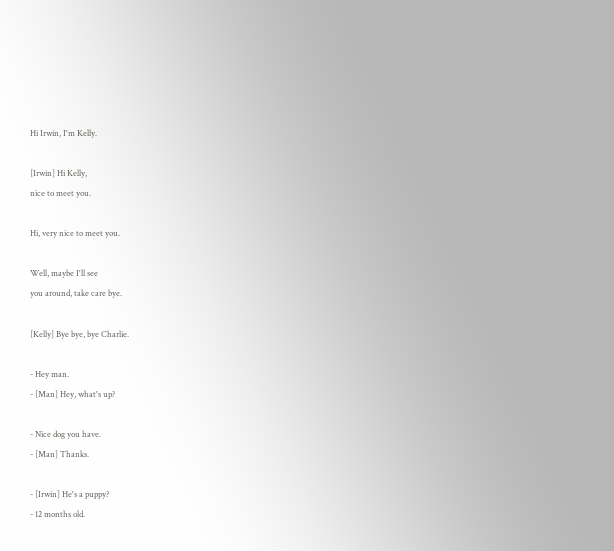Hi Irwin, I'm Kelly.

[Irwin] Hi Kelly,
nice to meet you.

Hi, very nice to meet you.

Well, maybe I'll see
you around, take care bye.

[Kelly] Bye bye, bye Charlie.

- Hey man.
- [Man] Hey, what's up?

- Nice dog you have.
- [Man] Thanks.

- [Irwin] He's a puppy?
- 12 months old.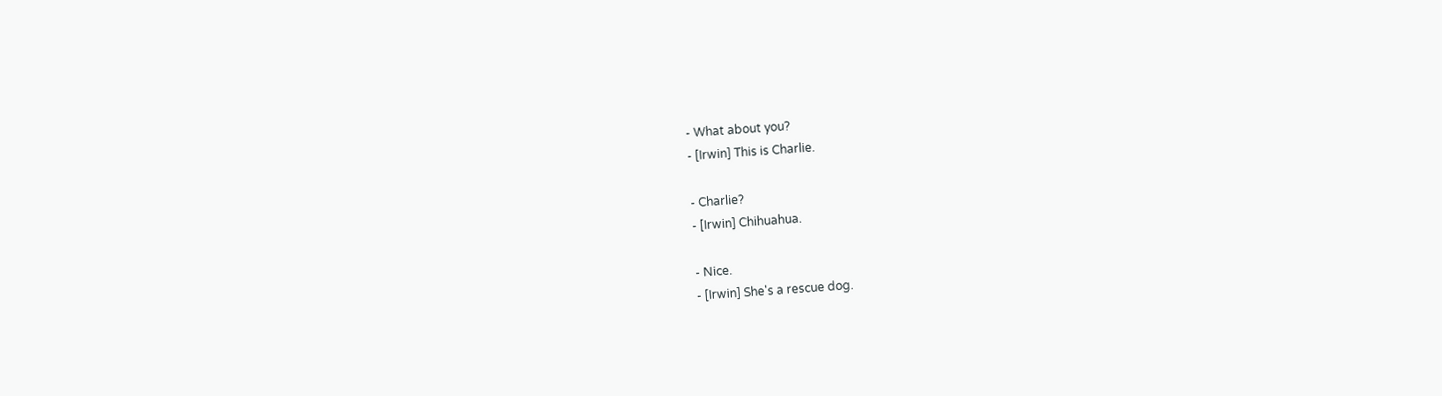- What about you?
- [Irwin] This is Charlie.

- Charlie?
- [Irwin] Chihuahua.

- Nice.
- [Irwin] She's a rescue dog.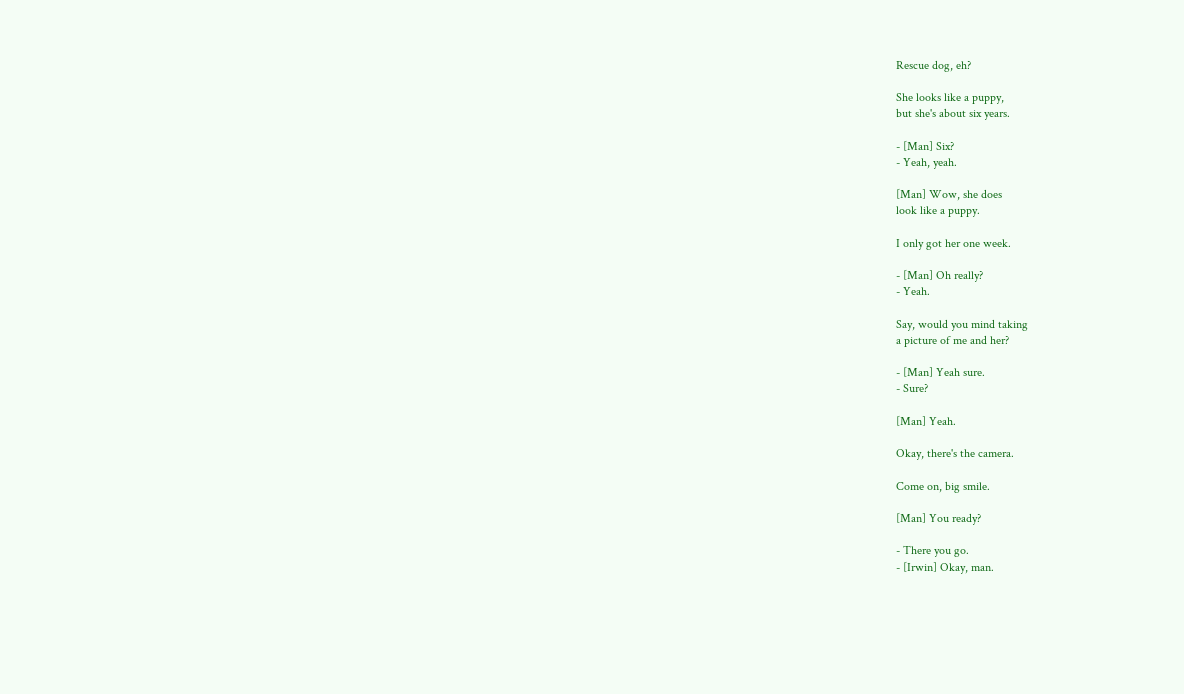Rescue dog, eh?

She looks like a puppy,
but she's about six years.

- [Man] Six?
- Yeah, yeah.

[Man] Wow, she does
look like a puppy.

I only got her one week.

- [Man] Oh really?
- Yeah.

Say, would you mind taking
a picture of me and her?

- [Man] Yeah sure.
- Sure?

[Man] Yeah.

Okay, there's the camera.

Come on, big smile.

[Man] You ready?

- There you go.
- [Irwin] Okay, man.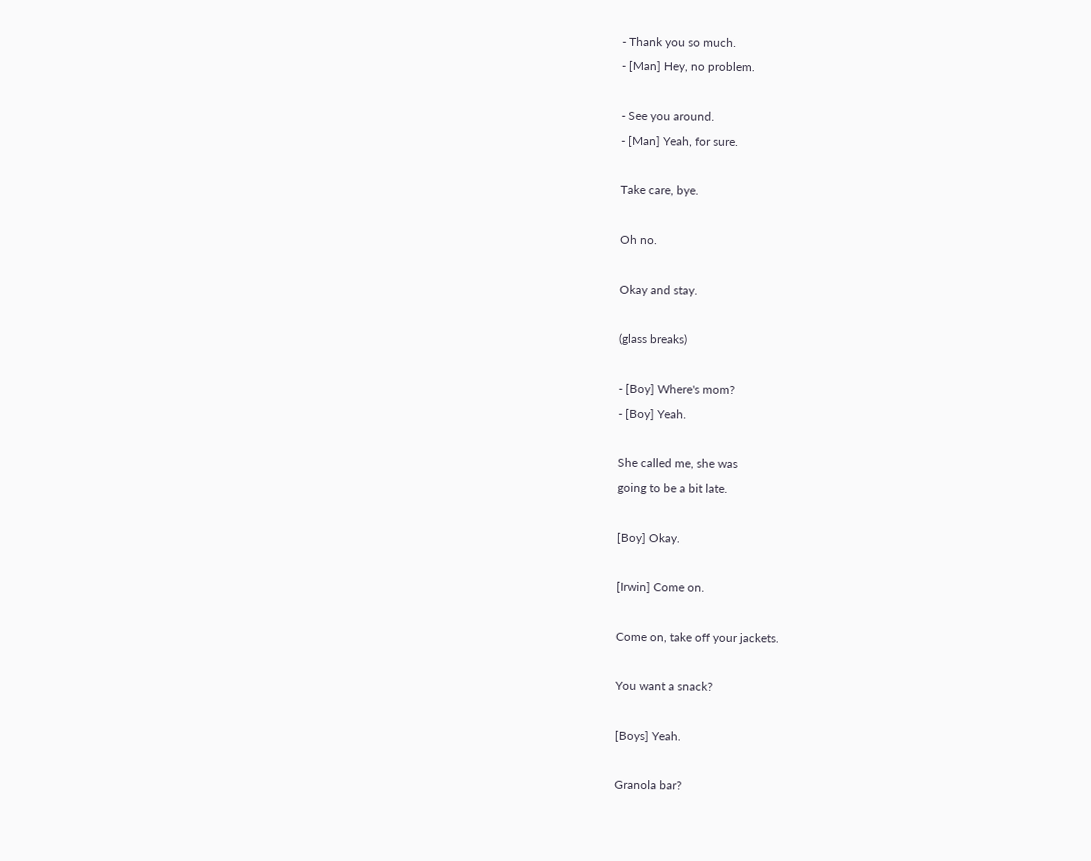- Thank you so much.
- [Man] Hey, no problem.

- See you around.
- [Man] Yeah, for sure.

Take care, bye.

Oh no.

Okay and stay.

(glass breaks)

- [Boy] Where's mom?
- [Boy] Yeah.

She called me, she was
going to be a bit late.

[Boy] Okay.

[Irwin] Come on.

Come on, take off your jackets.

You want a snack?

[Boys] Yeah.

Granola bar?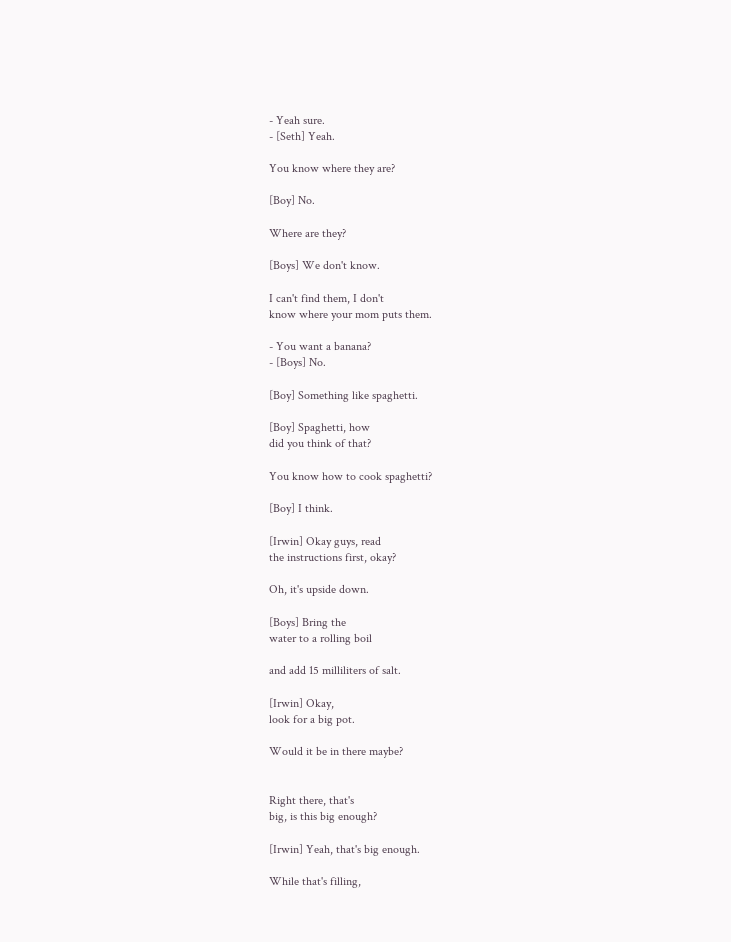- Yeah sure.
- [Seth] Yeah.

You know where they are?

[Boy] No.

Where are they?

[Boys] We don't know.

I can't find them, I don't
know where your mom puts them.

- You want a banana?
- [Boys] No.

[Boy] Something like spaghetti.

[Boy] Spaghetti, how
did you think of that?

You know how to cook spaghetti?

[Boy] I think.

[Irwin] Okay guys, read
the instructions first, okay?

Oh, it's upside down.

[Boys] Bring the
water to a rolling boil

and add 15 milliliters of salt.

[Irwin] Okay,
look for a big pot.

Would it be in there maybe?


Right there, that's
big, is this big enough?

[Irwin] Yeah, that's big enough.

While that's filling,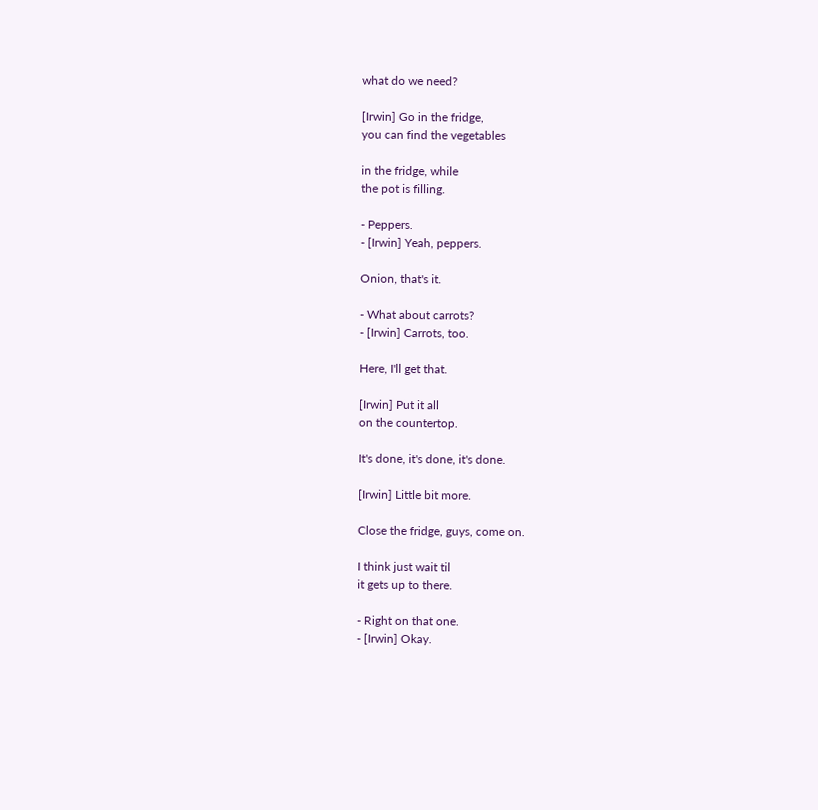what do we need?

[Irwin] Go in the fridge,
you can find the vegetables

in the fridge, while
the pot is filling.

- Peppers.
- [Irwin] Yeah, peppers.

Onion, that's it.

- What about carrots?
- [Irwin] Carrots, too.

Here, I'll get that.

[Irwin] Put it all
on the countertop.

It's done, it's done, it's done.

[Irwin] Little bit more.

Close the fridge, guys, come on.

I think just wait til
it gets up to there.

- Right on that one.
- [Irwin] Okay.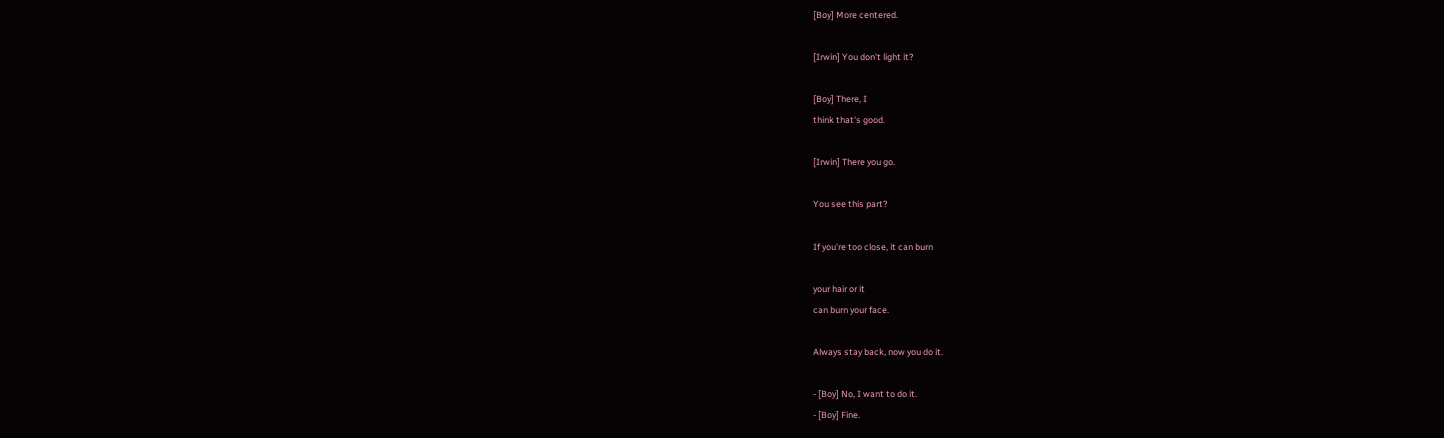[Boy] More centered.

[Irwin] You don't light it?

[Boy] There, I
think that's good.

[Irwin] There you go.

You see this part?

If you're too close, it can burn

your hair or it
can burn your face.

Always stay back, now you do it.

- [Boy] No, I want to do it.
- [Boy] Fine.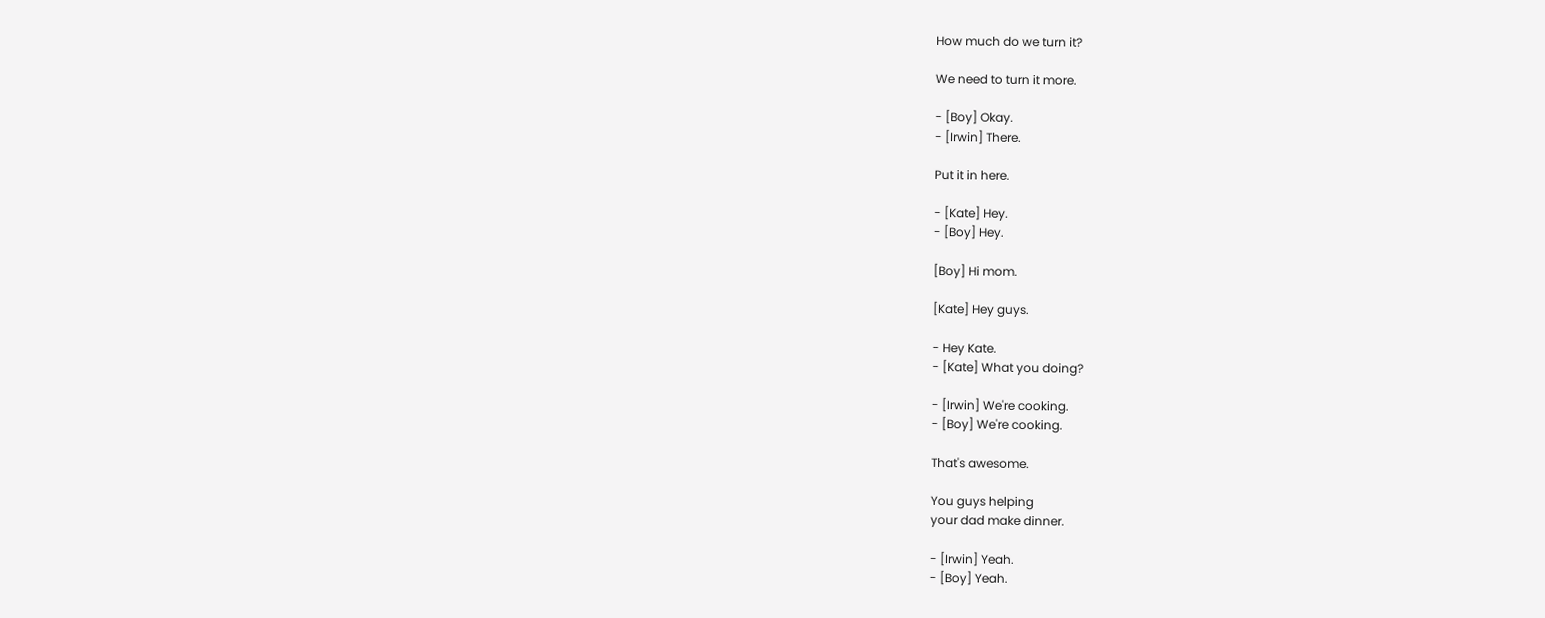How much do we turn it?

We need to turn it more.

- [Boy] Okay.
- [Irwin] There.

Put it in here.

- [Kate] Hey.
- [Boy] Hey.

[Boy] Hi mom.

[Kate] Hey guys.

- Hey Kate.
- [Kate] What you doing?

- [Irwin] We're cooking.
- [Boy] We're cooking.

That's awesome.

You guys helping
your dad make dinner.

- [Irwin] Yeah.
- [Boy] Yeah.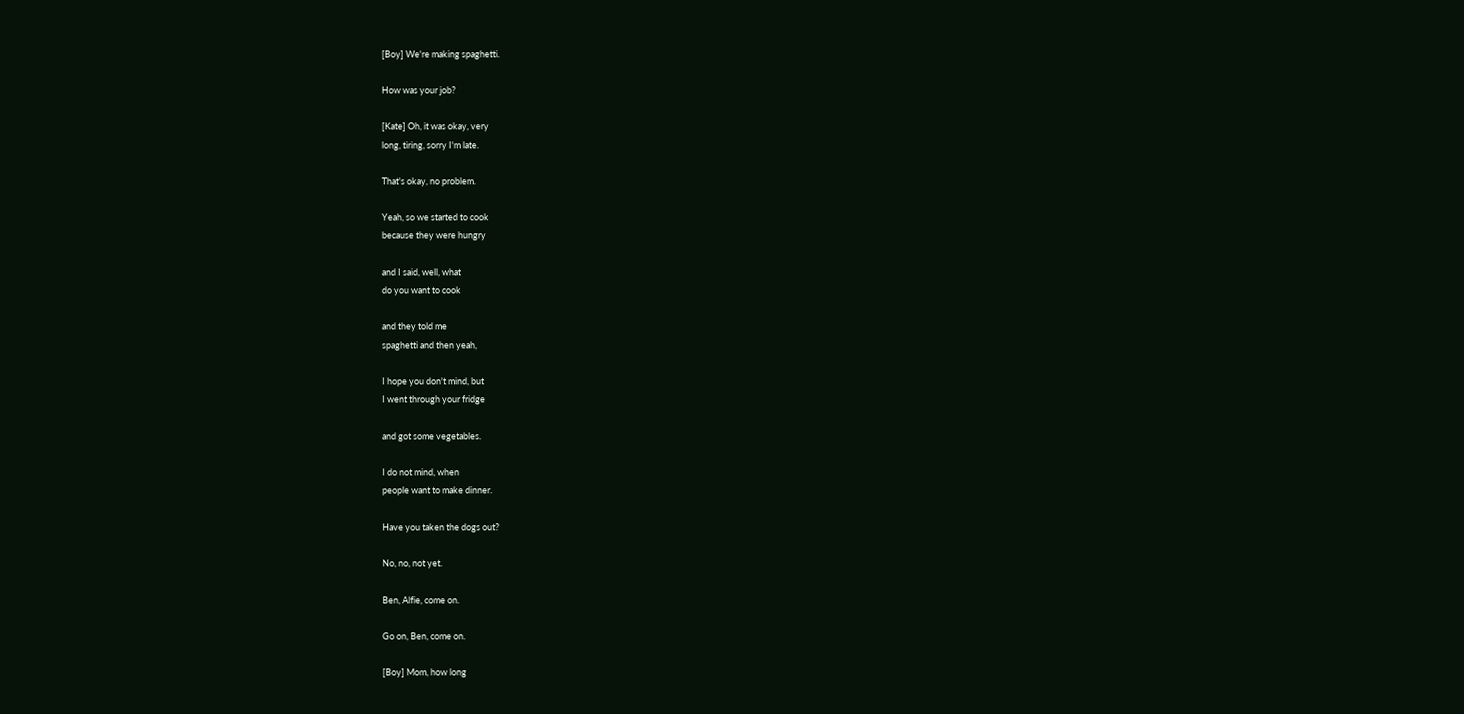[Boy] We're making spaghetti.

How was your job?

[Kate] Oh, it was okay, very
long, tiring, sorry I'm late.

That's okay, no problem.

Yeah, so we started to cook
because they were hungry

and I said, well, what
do you want to cook

and they told me
spaghetti and then yeah,

I hope you don't mind, but
I went through your fridge

and got some vegetables.

I do not mind, when
people want to make dinner.

Have you taken the dogs out?

No, no, not yet.

Ben, Alfie, come on.

Go on, Ben, come on.

[Boy] Mom, how long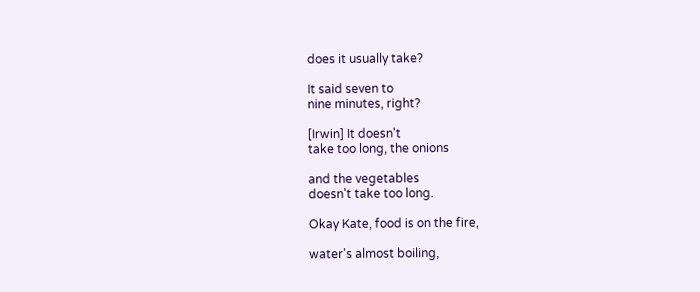does it usually take?

It said seven to
nine minutes, right?

[Irwin] It doesn't
take too long, the onions

and the vegetables
doesn't take too long.

Okay Kate, food is on the fire,

water's almost boiling,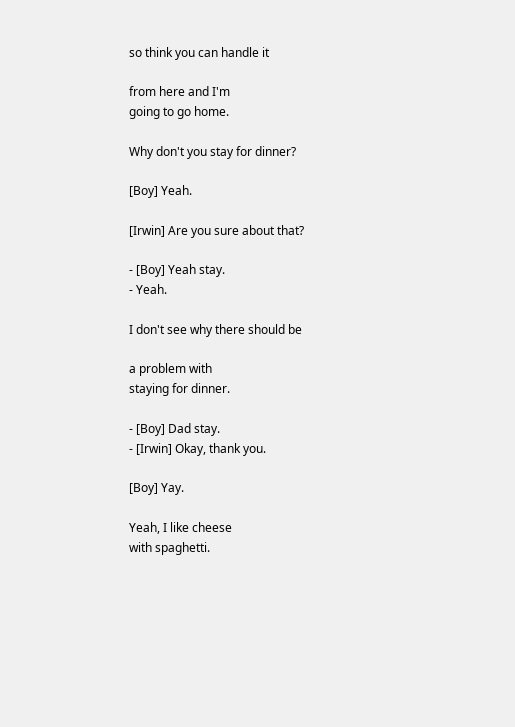so think you can handle it

from here and I'm
going to go home.

Why don't you stay for dinner?

[Boy] Yeah.

[Irwin] Are you sure about that?

- [Boy] Yeah stay.
- Yeah.

I don't see why there should be

a problem with
staying for dinner.

- [Boy] Dad stay.
- [Irwin] Okay, thank you.

[Boy] Yay.

Yeah, I like cheese
with spaghetti.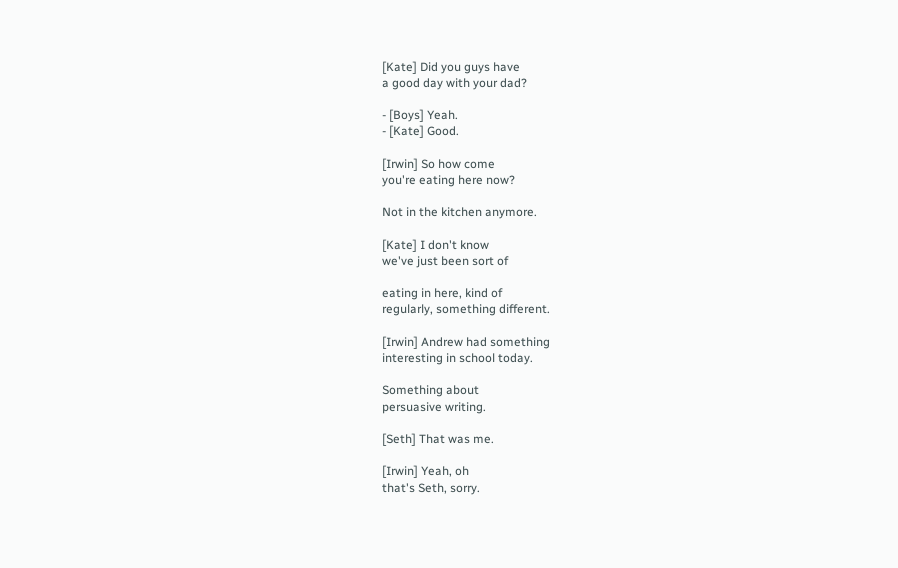[Kate] Did you guys have
a good day with your dad?

- [Boys] Yeah.
- [Kate] Good.

[Irwin] So how come
you're eating here now?

Not in the kitchen anymore.

[Kate] I don't know
we've just been sort of

eating in here, kind of
regularly, something different.

[Irwin] Andrew had something
interesting in school today.

Something about
persuasive writing.

[Seth] That was me.

[Irwin] Yeah, oh
that's Seth, sorry.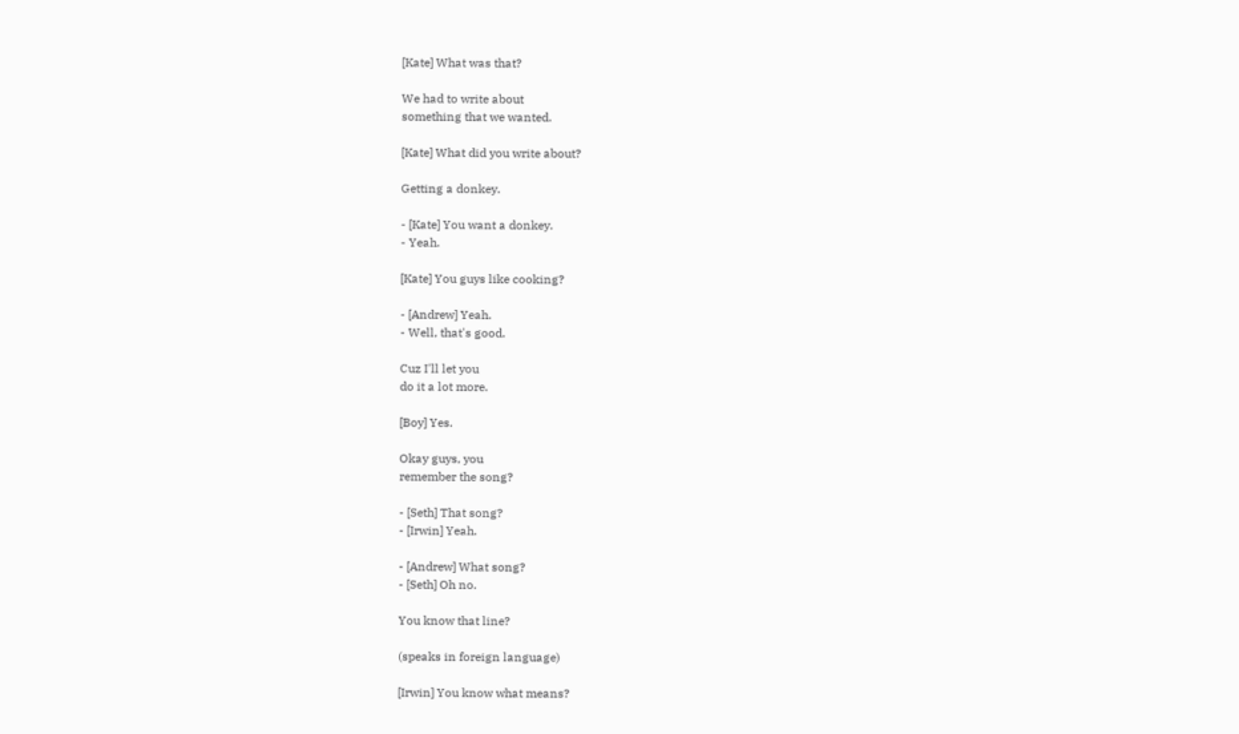[Kate] What was that?

We had to write about
something that we wanted.

[Kate] What did you write about?

Getting a donkey.

- [Kate] You want a donkey.
- Yeah.

[Kate] You guys like cooking?

- [Andrew] Yeah.
- Well, that's good.

Cuz I'll let you
do it a lot more.

[Boy] Yes.

Okay guys, you
remember the song?

- [Seth] That song?
- [Irwin] Yeah.

- [Andrew] What song?
- [Seth] Oh no.

You know that line?

(speaks in foreign language)

[Irwin] You know what means?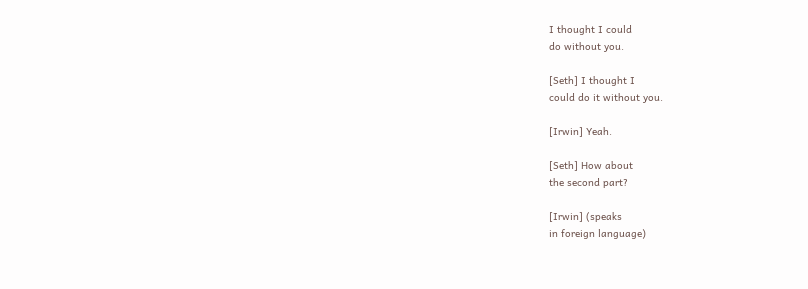I thought I could
do without you.

[Seth] I thought I
could do it without you.

[Irwin] Yeah.

[Seth] How about
the second part?

[Irwin] (speaks
in foreign language)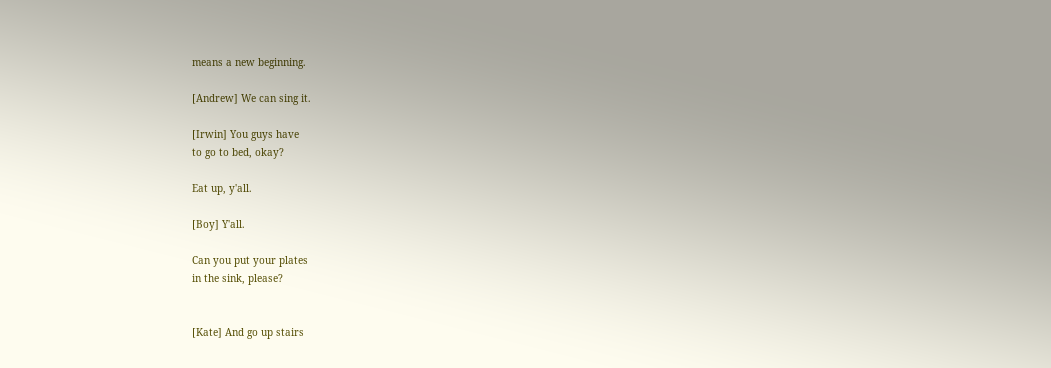means a new beginning.

[Andrew] We can sing it.

[Irwin] You guys have
to go to bed, okay?

Eat up, y'all.

[Boy] Y'all.

Can you put your plates
in the sink, please?


[Kate] And go up stairs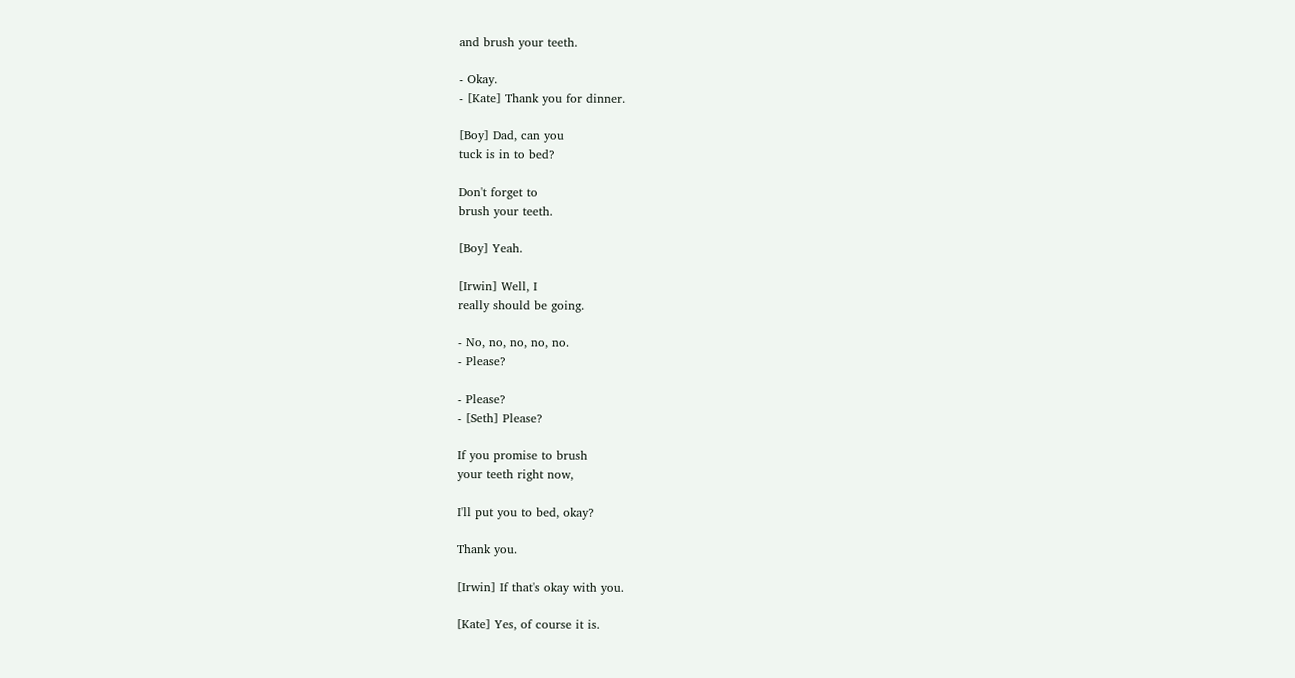and brush your teeth.

- Okay.
- [Kate] Thank you for dinner.

[Boy] Dad, can you
tuck is in to bed?

Don't forget to
brush your teeth.

[Boy] Yeah.

[Irwin] Well, I
really should be going.

- No, no, no, no, no.
- Please?

- Please?
- [Seth] Please?

If you promise to brush
your teeth right now,

I'll put you to bed, okay?

Thank you.

[Irwin] If that's okay with you.

[Kate] Yes, of course it is.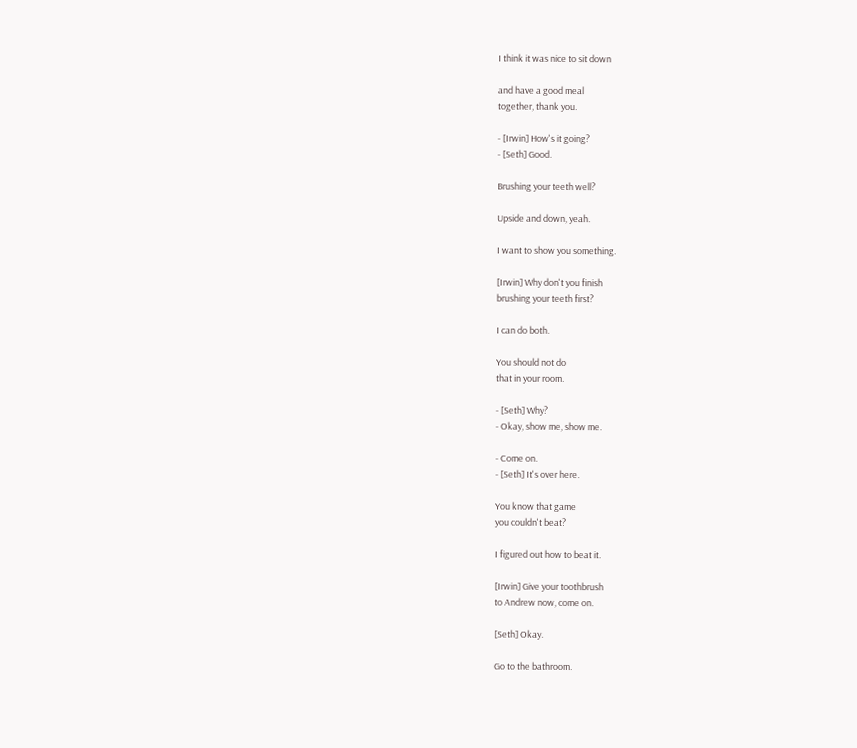I think it was nice to sit down

and have a good meal
together, thank you.

- [Irwin] How's it going?
- [Seth] Good.

Brushing your teeth well?

Upside and down, yeah.

I want to show you something.

[Irwin] Why don't you finish
brushing your teeth first?

I can do both.

You should not do
that in your room.

- [Seth] Why?
- Okay, show me, show me.

- Come on.
- [Seth] It's over here.

You know that game
you couldn't beat?

I figured out how to beat it.

[Irwin] Give your toothbrush
to Andrew now, come on.

[Seth] Okay.

Go to the bathroom.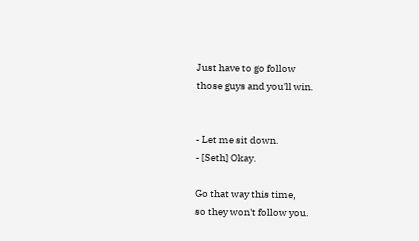Just have to go follow
those guys and you'll win.


- Let me sit down.
- [Seth] Okay.

Go that way this time,
so they won't follow you.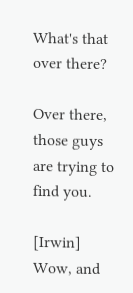What's that over there?

Over there, those guys
are trying to find you.

[Irwin] Wow, and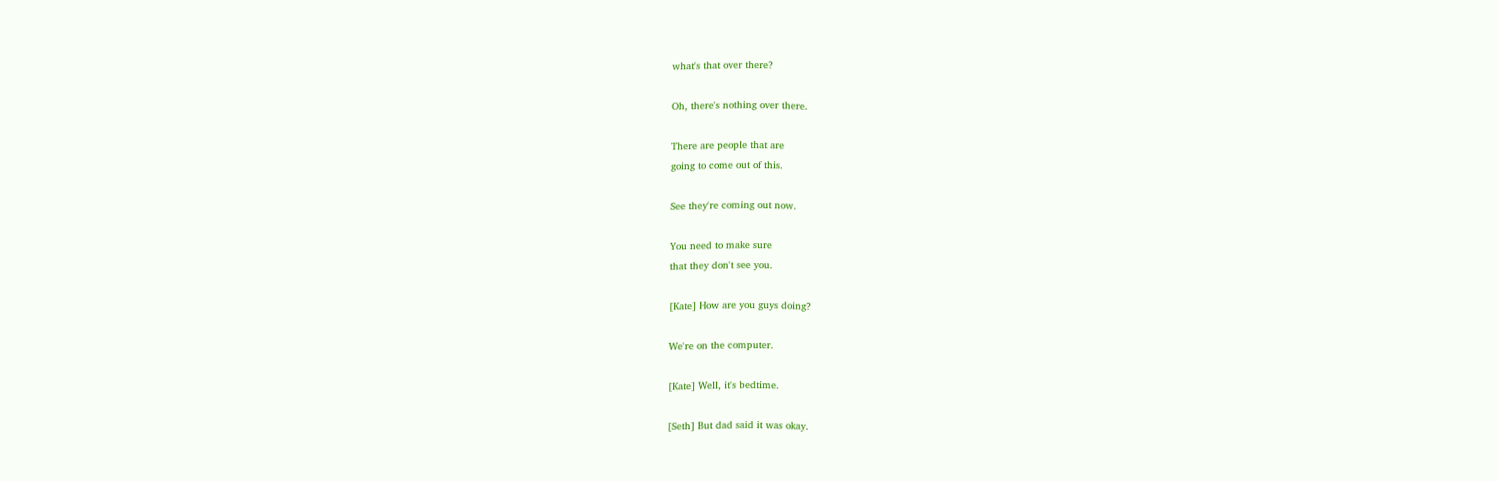what's that over there?

Oh, there's nothing over there.

There are people that are
going to come out of this.

See they're coming out now.

You need to make sure
that they don't see you.

[Kate] How are you guys doing?

We're on the computer.

[Kate] Well, it's bedtime.

[Seth] But dad said it was okay.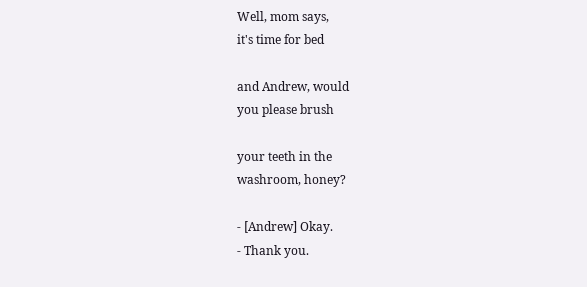Well, mom says,
it's time for bed

and Andrew, would
you please brush

your teeth in the
washroom, honey?

- [Andrew] Okay.
- Thank you.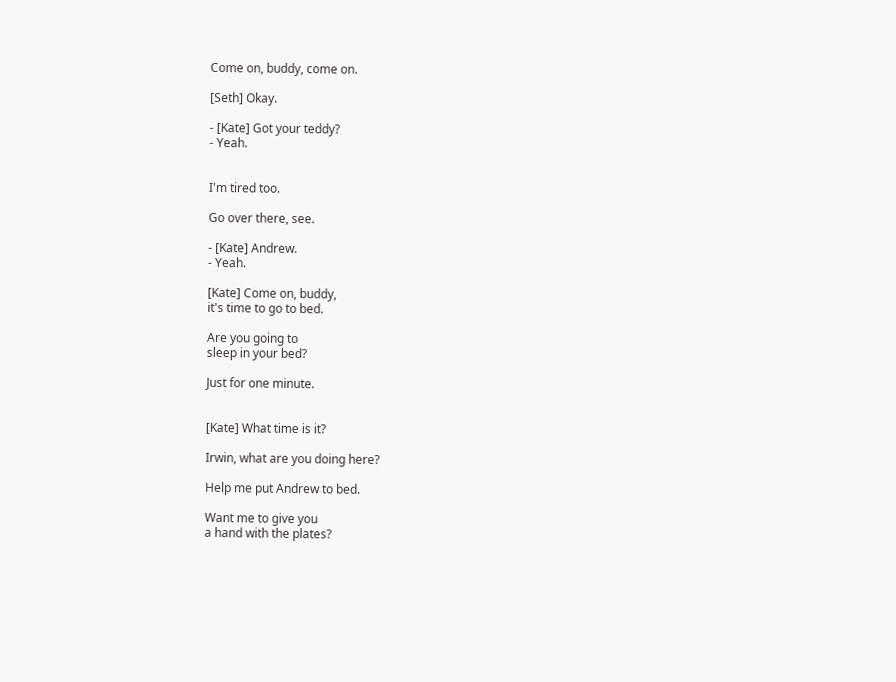Come on, buddy, come on.

[Seth] Okay.

- [Kate] Got your teddy?
- Yeah.


I'm tired too.

Go over there, see.

- [Kate] Andrew.
- Yeah.

[Kate] Come on, buddy,
it's time to go to bed.

Are you going to
sleep in your bed?

Just for one minute.


[Kate] What time is it?

Irwin, what are you doing here?

Help me put Andrew to bed.

Want me to give you
a hand with the plates?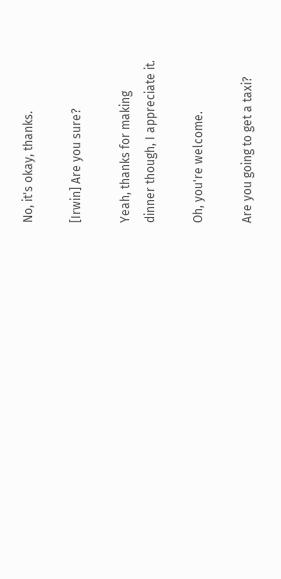No, it's okay, thanks.

[Irwin] Are you sure?

Yeah, thanks for making
dinner though, I appreciate it.

Oh, you're welcome.

Are you going to get a taxi?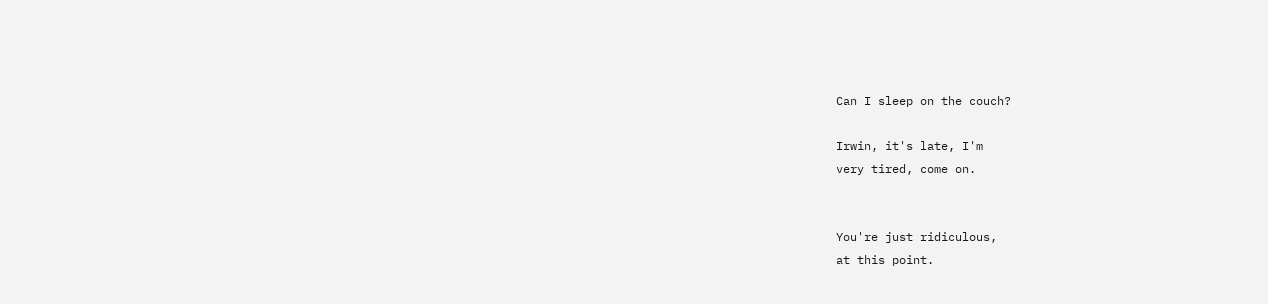Can I sleep on the couch?

Irwin, it's late, I'm
very tired, come on.


You're just ridiculous,
at this point.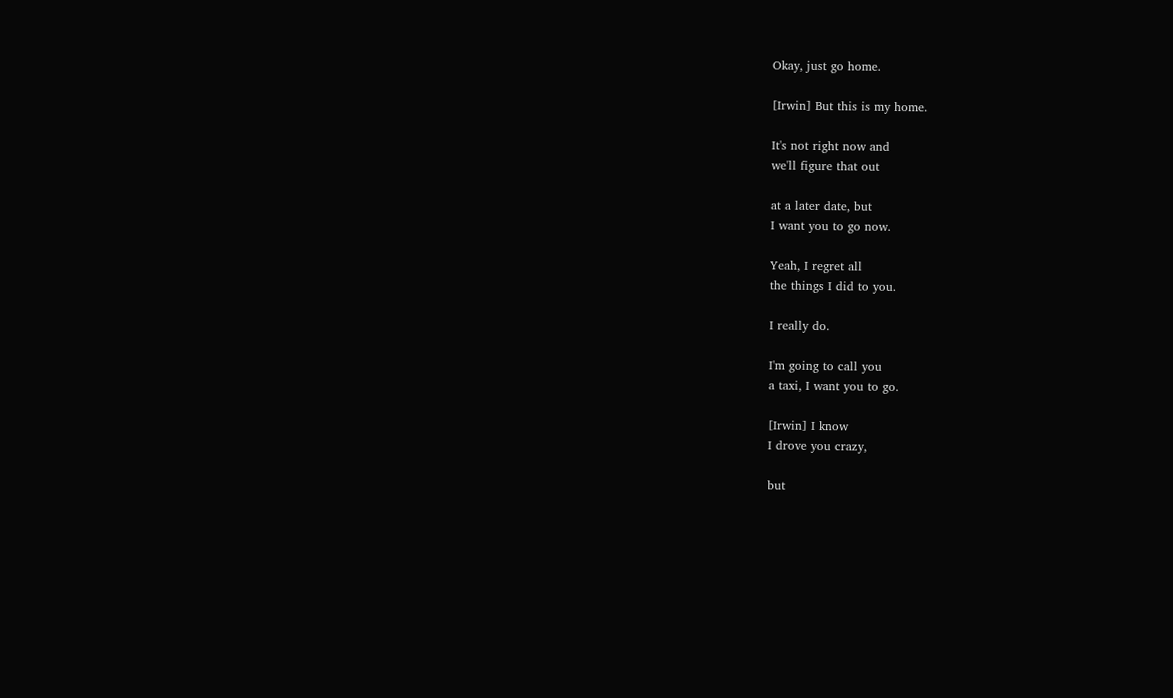Okay, just go home.

[Irwin] But this is my home.

It's not right now and
we'll figure that out

at a later date, but
I want you to go now.

Yeah, I regret all
the things I did to you.

I really do.

I'm going to call you
a taxi, I want you to go.

[Irwin] I know
I drove you crazy,

but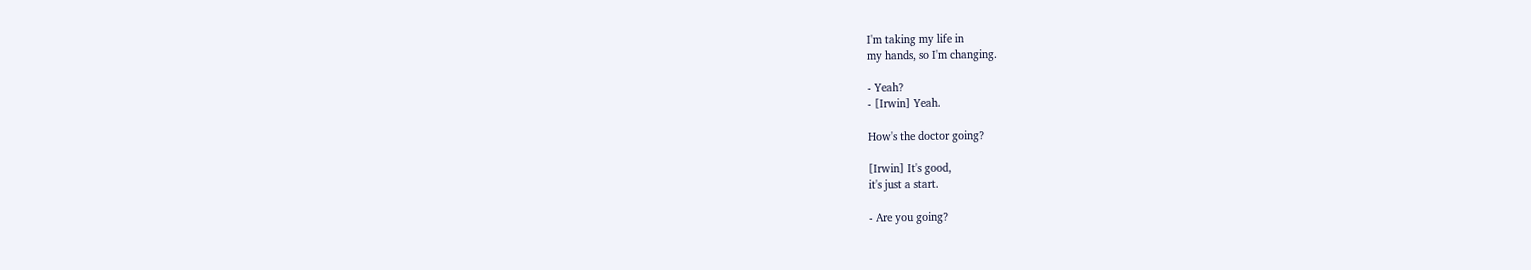I'm taking my life in
my hands, so I'm changing.

- Yeah?
- [Irwin] Yeah.

How's the doctor going?

[Irwin] It's good,
it's just a start.

- Are you going?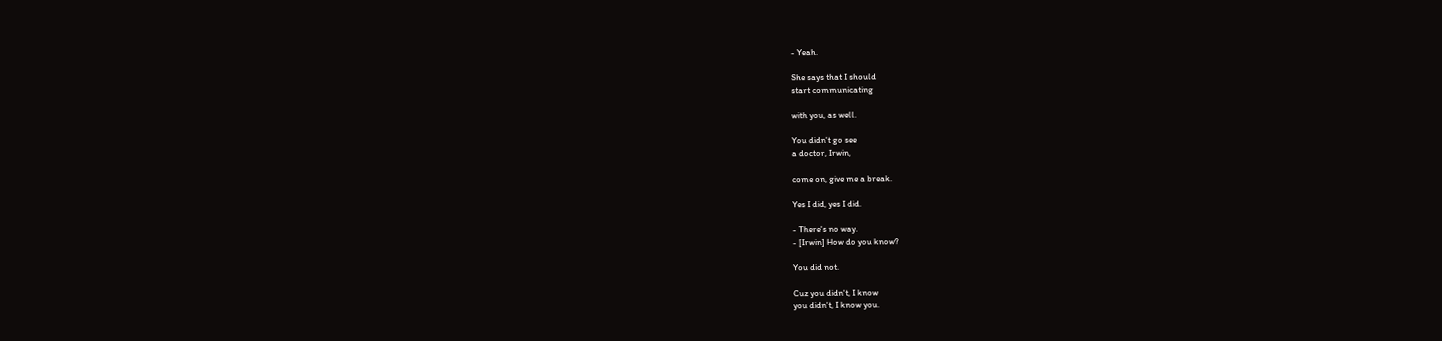- Yeah.

She says that I should
start communicating

with you, as well.

You didn't go see
a doctor, Irwin,

come on, give me a break.

Yes I did, yes I did.

- There's no way.
- [Irwin] How do you know?

You did not.

Cuz you didn't, I know
you didn't, I know you.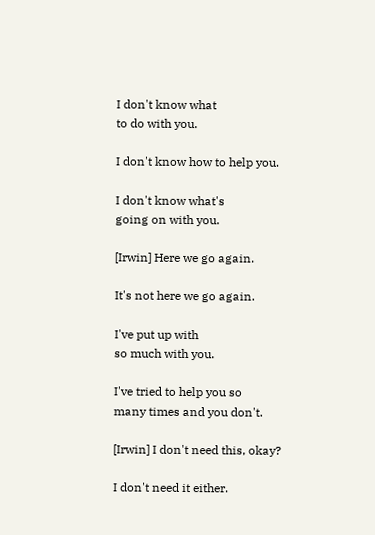I don't know what
to do with you.

I don't know how to help you.

I don't know what's
going on with you.

[Irwin] Here we go again.

It's not here we go again.

I've put up with
so much with you.

I've tried to help you so
many times and you don't.

[Irwin] I don't need this, okay?

I don't need it either.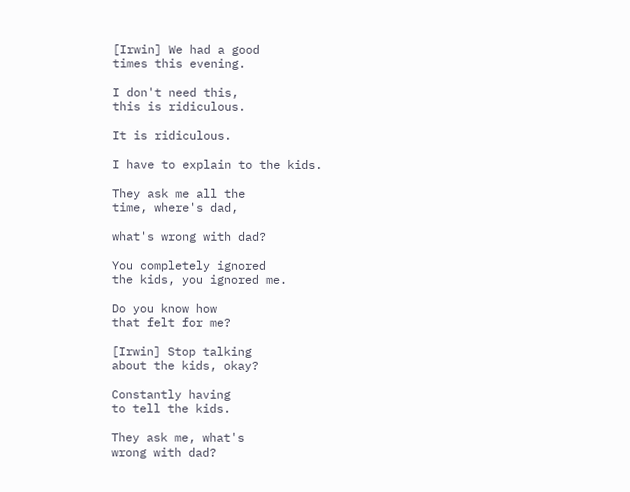[Irwin] We had a good
times this evening.

I don't need this,
this is ridiculous.

It is ridiculous.

I have to explain to the kids.

They ask me all the
time, where's dad,

what's wrong with dad?

You completely ignored
the kids, you ignored me.

Do you know how
that felt for me?

[Irwin] Stop talking
about the kids, okay?

Constantly having
to tell the kids.

They ask me, what's
wrong with dad?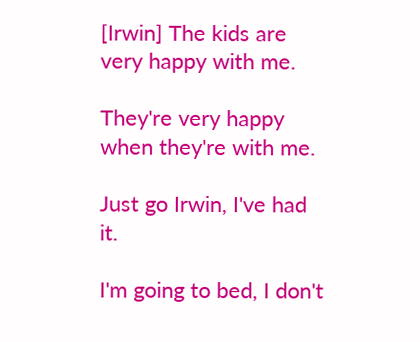[Irwin] The kids are
very happy with me.

They're very happy
when they're with me.

Just go Irwin, I've had it.

I'm going to bed, I don't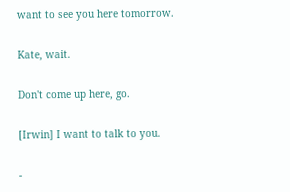want to see you here tomorrow.

Kate, wait.

Don't come up here, go.

[Irwin] I want to talk to you.

-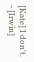[Kate] I don't.
- [Irwin]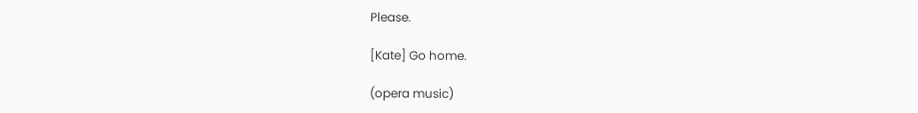Please.

[Kate] Go home.

(opera music)